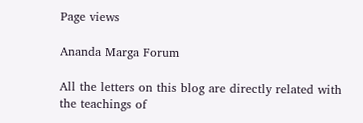Page views

Ananda Marga Forum

All the letters on this blog are directly related with the teachings of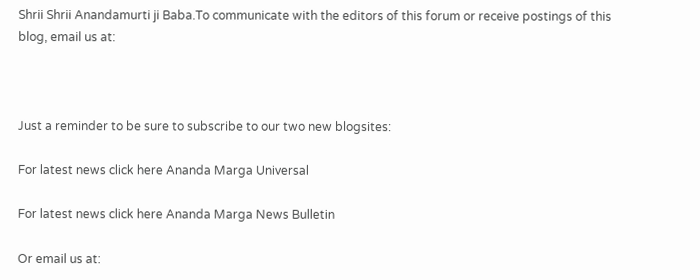Shrii Shrii Anandamurti ji Baba.To communicate with the editors of this forum or receive postings of this blog, email us at:



Just a reminder to be sure to subscribe to our two new blogsites:

For latest news click here Ananda Marga Universal

For latest news click here Ananda Marga News Bulletin

Or email us at: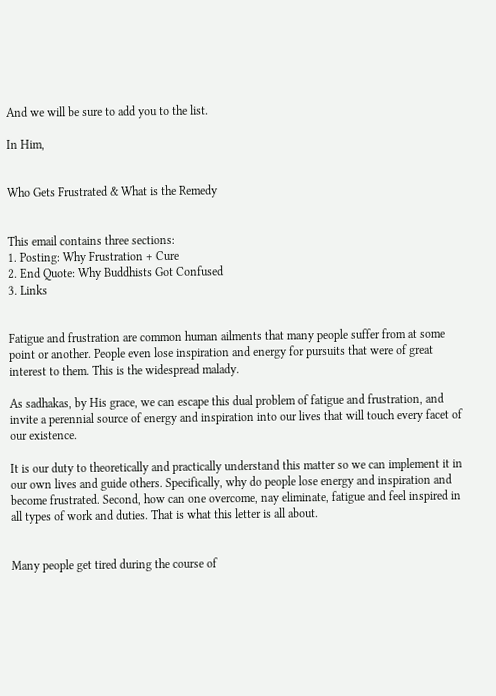And we will be sure to add you to the list.

In Him,


Who Gets Frustrated & What is the Remedy


This email contains three sections:
1. Posting: Why Frustration + Cure
2. End Quote: Why Buddhists Got Confused
3. Links


Fatigue and frustration are common human ailments that many people suffer from at some point or another. People even lose inspiration and energy for pursuits that were of great interest to them. This is the widespread malady.

As sadhakas, by His grace, we can escape this dual problem of fatigue and frustration, and invite a perennial source of energy and inspiration into our lives that will touch every facet of our existence.

It is our duty to theoretically and practically understand this matter so we can implement it in our own lives and guide others. Specifically, why do people lose energy and inspiration and become frustrated. Second, how can one overcome, nay eliminate, fatigue and feel inspired in all types of work and duties. That is what this letter is all about.


Many people get tired during the course of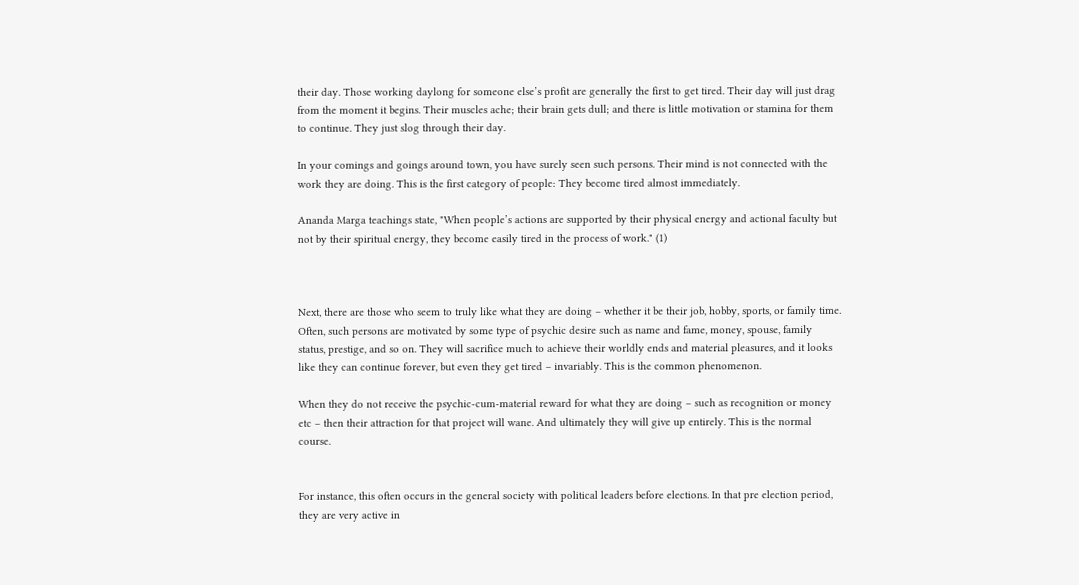their day. Those working daylong for someone else’s profit are generally the first to get tired. Their day will just drag from the moment it begins. Their muscles ache; their brain gets dull; and there is little motivation or stamina for them to continue. They just slog through their day.

In your comings and goings around town, you have surely seen such persons. Their mind is not connected with the work they are doing. This is the first category of people: They become tired almost immediately.

Ananda Marga teachings state, "When people’s actions are supported by their physical energy and actional faculty but not by their spiritual energy, they become easily tired in the process of work." (1)



Next, there are those who seem to truly like what they are doing – whether it be their job, hobby, sports, or family time. Often, such persons are motivated by some type of psychic desire such as name and fame, money, spouse, family status, prestige, and so on. They will sacrifice much to achieve their worldly ends and material pleasures, and it looks like they can continue forever, but even they get tired – invariably. This is the common phenomenon.

When they do not receive the psychic-cum-material reward for what they are doing – such as recognition or money etc – then their attraction for that project will wane. And ultimately they will give up entirely. This is the normal course.


For instance, this often occurs in the general society with political leaders before elections. In that pre election period, they are very active in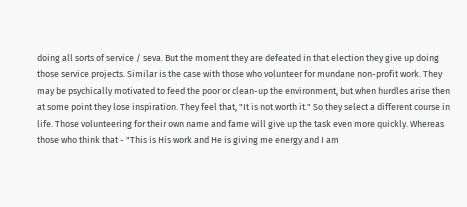doing all sorts of service / seva. But the moment they are defeated in that election they give up doing those service projects. Similar is the case with those who volunteer for mundane non-profit work. They may be psychically motivated to feed the poor or clean-up the environment, but when hurdles arise then at some point they lose inspiration. They feel that, "It is not worth it." So they select a different course in life. Those volunteering for their own name and fame will give up the task even more quickly. Whereas those who think that - "This is His work and He is giving me energy and I am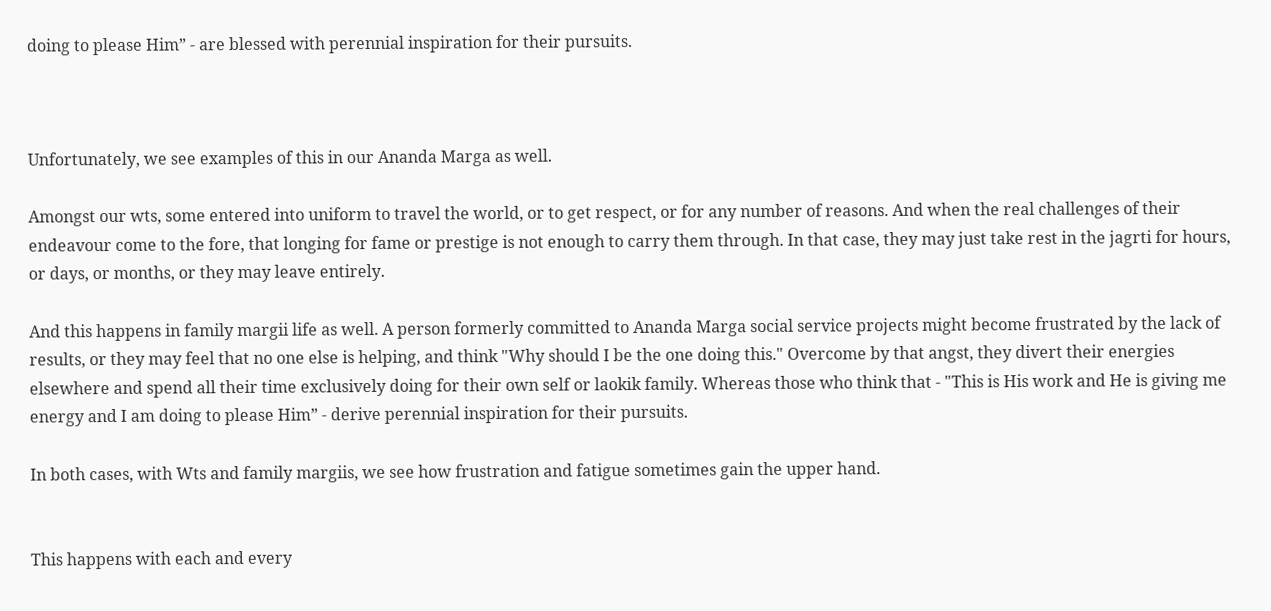doing to please Him” - are blessed with perennial inspiration for their pursuits.



Unfortunately, we see examples of this in our Ananda Marga as well.

Amongst our wts, some entered into uniform to travel the world, or to get respect, or for any number of reasons. And when the real challenges of their endeavour come to the fore, that longing for fame or prestige is not enough to carry them through. In that case, they may just take rest in the jagrti for hours, or days, or months, or they may leave entirely.

And this happens in family margii life as well. A person formerly committed to Ananda Marga social service projects might become frustrated by the lack of results, or they may feel that no one else is helping, and think "Why should I be the one doing this." Overcome by that angst, they divert their energies elsewhere and spend all their time exclusively doing for their own self or laokik family. Whereas those who think that - "This is His work and He is giving me energy and I am doing to please Him” - derive perennial inspiration for their pursuits.

In both cases, with Wts and family margiis, we see how frustration and fatigue sometimes gain the upper hand.


This happens with each and every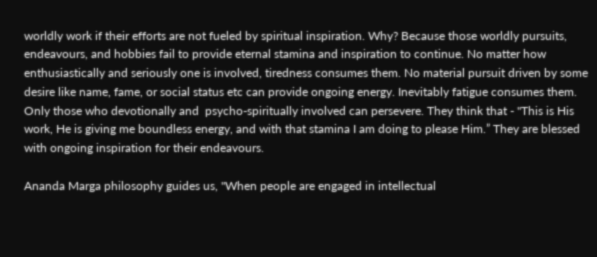worldly work if their efforts are not fueled by spiritual inspiration. Why? Because those worldly pursuits, endeavours, and hobbies fail to provide eternal stamina and inspiration to continue. No matter how enthusiastically and seriously one is involved, tiredness consumes them. No material pursuit driven by some desire like name, fame, or social status etc can provide ongoing energy. Inevitably fatigue consumes them. Only those who devotionally and  psycho-spiritually involved can persevere. They think that - "This is His work, He is giving me boundless energy, and with that stamina I am doing to please Him.” They are blessed with ongoing inspiration for their endeavours.

Ananda Marga philosophy guides us, "When people are engaged in intellectual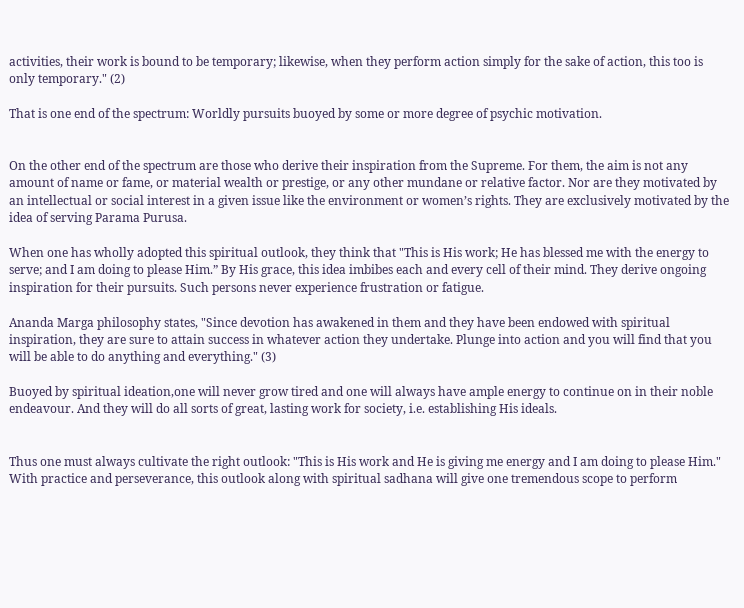activities, their work is bound to be temporary; likewise, when they perform action simply for the sake of action, this too is only temporary." (2)

That is one end of the spectrum: Worldly pursuits buoyed by some or more degree of psychic motivation.


On the other end of the spectrum are those who derive their inspiration from the Supreme. For them, the aim is not any amount of name or fame, or material wealth or prestige, or any other mundane or relative factor. Nor are they motivated by an intellectual or social interest in a given issue like the environment or women’s rights. They are exclusively motivated by the idea of serving Parama Purusa.

When one has wholly adopted this spiritual outlook, they think that "This is His work; He has blessed me with the energy to serve; and I am doing to please Him.” By His grace, this idea imbibes each and every cell of their mind. They derive ongoing inspiration for their pursuits. Such persons never experience frustration or fatigue.

Ananda Marga philosophy states, "Since devotion has awakened in them and they have been endowed with spiritual inspiration, they are sure to attain success in whatever action they undertake. Plunge into action and you will find that you will be able to do anything and everything." (3)

Buoyed by spiritual ideation,one will never grow tired and one will always have ample energy to continue on in their noble endeavour. And they will do all sorts of great, lasting work for society, i.e. establishing His ideals.


Thus one must always cultivate the right outlook: "This is His work and He is giving me energy and I am doing to please Him." With practice and perseverance, this outlook along with spiritual sadhana will give one tremendous scope to perform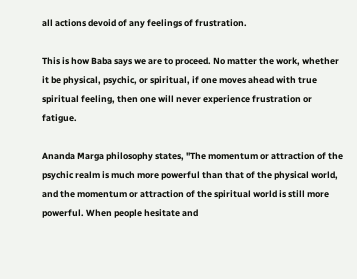all actions devoid of any feelings of frustration.

This is how Baba says we are to proceed. No matter the work, whether it be physical, psychic, or spiritual, if one moves ahead with true spiritual feeling, then one will never experience frustration or fatigue.

Ananda Marga philosophy states, "The momentum or attraction of the psychic realm is much more powerful than that of the physical world, and the momentum or attraction of the spiritual world is still more powerful. When people hesitate and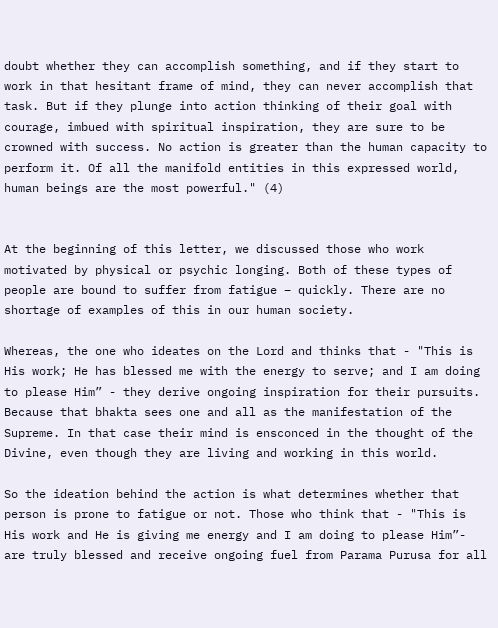doubt whether they can accomplish something, and if they start to work in that hesitant frame of mind, they can never accomplish that task. But if they plunge into action thinking of their goal with courage, imbued with spiritual inspiration, they are sure to be crowned with success. No action is greater than the human capacity to perform it. Of all the manifold entities in this expressed world, human beings are the most powerful." (4)


At the beginning of this letter, we discussed those who work motivated by physical or psychic longing. Both of these types of people are bound to suffer from fatigue – quickly. There are no shortage of examples of this in our human society.

Whereas, the one who ideates on the Lord and thinks that - "This is His work; He has blessed me with the energy to serve; and I am doing to please Him” - they derive ongoing inspiration for their pursuits. Because that bhakta sees one and all as the manifestation of the Supreme. In that case their mind is ensconced in the thought of the Divine, even though they are living and working in this world.

So the ideation behind the action is what determines whether that person is prone to fatigue or not. Those who think that - "This is His work and He is giving me energy and I am doing to please Him”- are truly blessed and receive ongoing fuel from Parama Purusa for all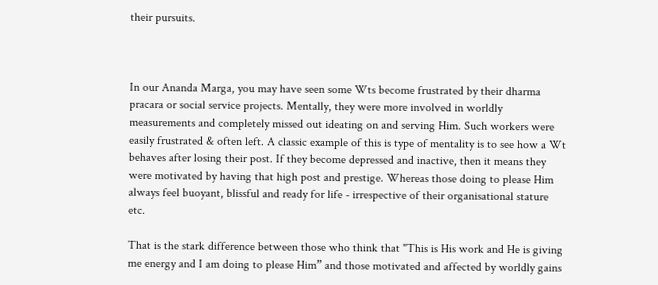their pursuits.



In our Ananda Marga, you may have seen some Wts become frustrated by their dharma pracara or social service projects. Mentally, they were more involved in worldly measurements and completely missed out ideating on and serving Him. Such workers were easily frustrated & often left. A classic example of this is type of mentality is to see how a Wt behaves after losing their post. If they become depressed and inactive, then it means they were motivated by having that high post and prestige. Whereas those doing to please Him always feel buoyant, blissful and ready for life - irrespective of their organisational stature etc.

That is the stark difference between those who think that "This is His work and He is giving me energy and I am doing to please Him” and those motivated and affected by worldly gains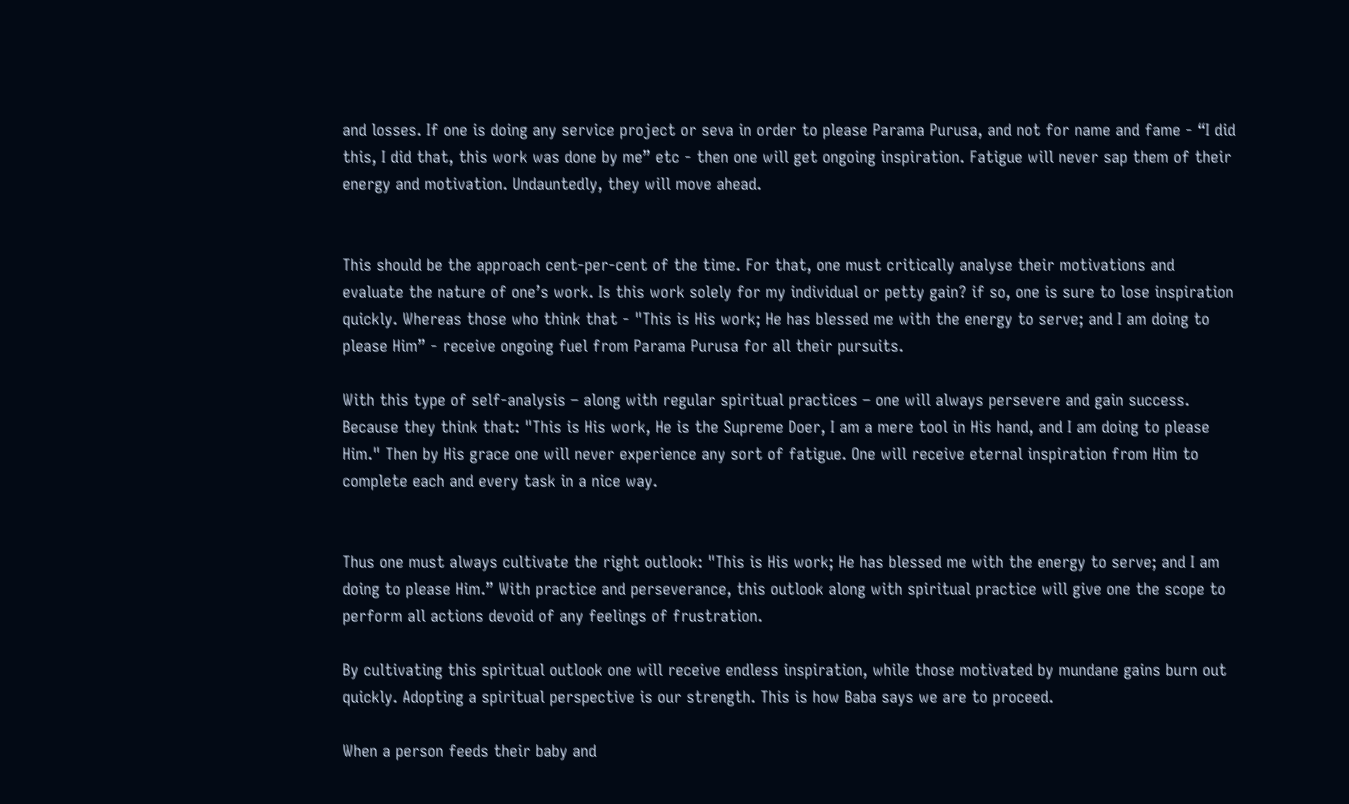and losses. If one is doing any service project or seva in order to please Parama Purusa, and not for name and fame - “I did this, I did that, this work was done by me” etc - then one will get ongoing inspiration. Fatigue will never sap them of their energy and motivation. Undauntedly, they will move ahead.


This should be the approach cent-per-cent of the time. For that, one must critically analyse their motivations and evaluate the nature of one’s work. Is this work solely for my individual or petty gain? if so, one is sure to lose inspiration quickly. Whereas those who think that - "This is His work; He has blessed me with the energy to serve; and I am doing to please Him” - receive ongoing fuel from Parama Purusa for all their pursuits.

With this type of self-analysis – along with regular spiritual practices – one will always persevere and gain success. Because they think that: "This is His work, He is the Supreme Doer, I am a mere tool in His hand, and I am doing to please Him." Then by His grace one will never experience any sort of fatigue. One will receive eternal inspiration from Him to complete each and every task in a nice way.


Thus one must always cultivate the right outlook: "This is His work; He has blessed me with the energy to serve; and I am doing to please Him.” With practice and perseverance, this outlook along with spiritual practice will give one the scope to perform all actions devoid of any feelings of frustration.

By cultivating this spiritual outlook one will receive endless inspiration, while those motivated by mundane gains burn out quickly. Adopting a spiritual perspective is our strength. This is how Baba says we are to proceed.

When a person feeds their baby and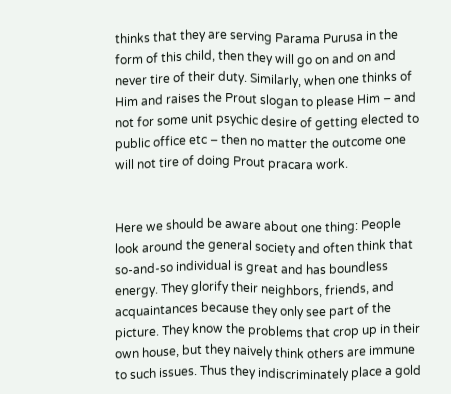thinks that they are serving Parama Purusa in the form of this child, then they will go on and on and never tire of their duty. Similarly, when one thinks of Him and raises the Prout slogan to please Him – and not for some unit psychic desire of getting elected to public office etc – then no matter the outcome one will not tire of doing Prout pracara work.


Here we should be aware about one thing: People look around the general society and often think that so-and-so individual is great and has boundless energy. They glorify their neighbors, friends, and acquaintances because they only see part of the picture. They know the problems that crop up in their own house, but they naively think others are immune to such issues. Thus they indiscriminately place a gold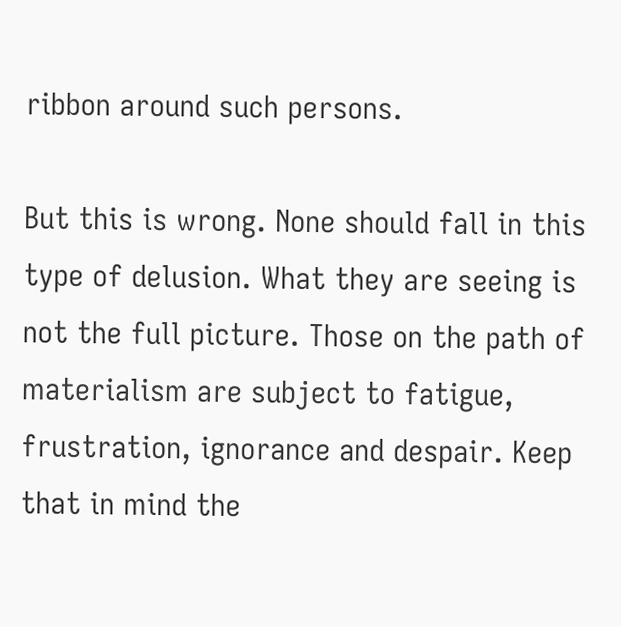ribbon around such persons.

But this is wrong. None should fall in this type of delusion. What they are seeing is not the full picture. Those on the path of materialism are subject to fatigue, frustration, ignorance and despair. Keep that in mind the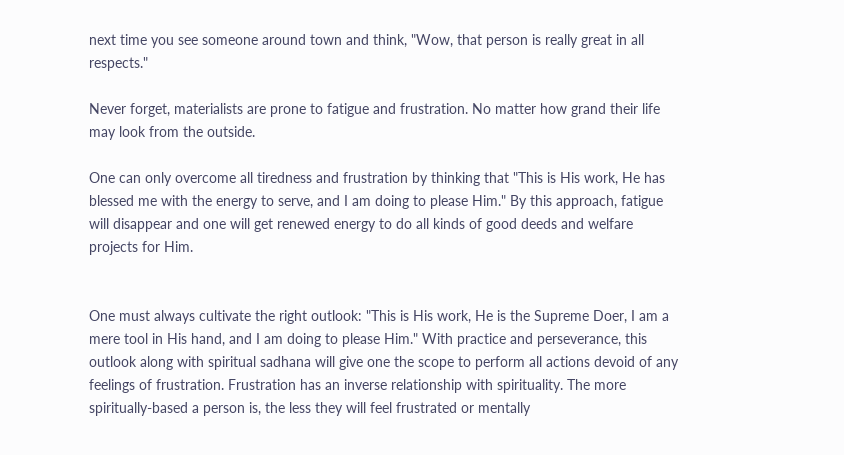next time you see someone around town and think, "Wow, that person is really great in all respects."

Never forget, materialists are prone to fatigue and frustration. No matter how grand their life may look from the outside.

One can only overcome all tiredness and frustration by thinking that "This is His work, He has blessed me with the energy to serve, and I am doing to please Him." By this approach, fatigue will disappear and one will get renewed energy to do all kinds of good deeds and welfare projects for Him.


One must always cultivate the right outlook: "This is His work, He is the Supreme Doer, I am a mere tool in His hand, and I am doing to please Him." With practice and perseverance, this outlook along with spiritual sadhana will give one the scope to perform all actions devoid of any feelings of frustration. Frustration has an inverse relationship with spirituality. The more spiritually-based a person is, the less they will feel frustrated or mentally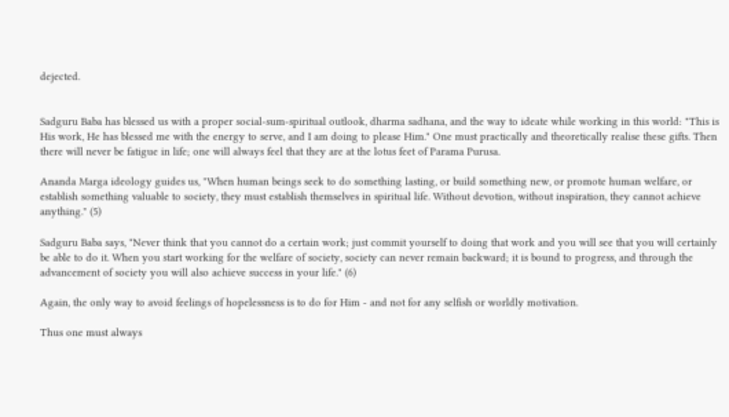dejected.


Sadguru Baba has blessed us with a proper social-sum-spiritual outlook, dharma sadhana, and the way to ideate while working in this world: "This is His work, He has blessed me with the energy to serve, and I am doing to please Him." One must practically and theoretically realise these gifts. Then there will never be fatigue in life; one will always feel that they are at the lotus feet of Parama Purusa.

Ananda Marga ideology guides us, "When human beings seek to do something lasting, or build something new, or promote human welfare, or establish something valuable to society, they must establish themselves in spiritual life. Without devotion, without inspiration, they cannot achieve anything." (5)

Sadguru Baba says, "Never think that you cannot do a certain work; just commit yourself to doing that work and you will see that you will certainly be able to do it. When you start working for the welfare of society, society can never remain backward; it is bound to progress, and through the advancement of society you will also achieve success in your life." (6)

Again, the only way to avoid feelings of hopelessness is to do for Him - and not for any selfish or worldly motivation.

Thus one must always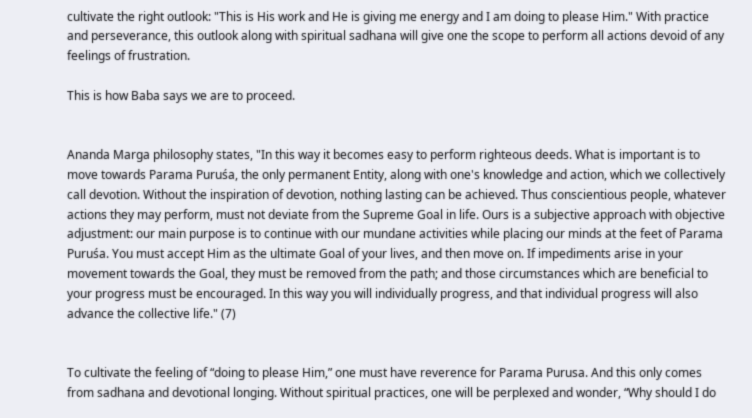cultivate the right outlook: "This is His work and He is giving me energy and I am doing to please Him." With practice and perseverance, this outlook along with spiritual sadhana will give one the scope to perform all actions devoid of any feelings of frustration.

This is how Baba says we are to proceed.


Ananda Marga philosophy states, "In this way it becomes easy to perform righteous deeds. What is important is to move towards Parama Puruśa, the only permanent Entity, along with one's knowledge and action, which we collectively call devotion. Without the inspiration of devotion, nothing lasting can be achieved. Thus conscientious people, whatever actions they may perform, must not deviate from the Supreme Goal in life. Ours is a subjective approach with objective adjustment: our main purpose is to continue with our mundane activities while placing our minds at the feet of Parama Puruśa. You must accept Him as the ultimate Goal of your lives, and then move on. If impediments arise in your movement towards the Goal, they must be removed from the path; and those circumstances which are beneficial to your progress must be encouraged. In this way you will individually progress, and that individual progress will also advance the collective life." (7)


To cultivate the feeling of “doing to please Him,” one must have reverence for Parama Purusa. And this only comes from sadhana and devotional longing. Without spiritual practices, one will be perplexed and wonder, “Why should I do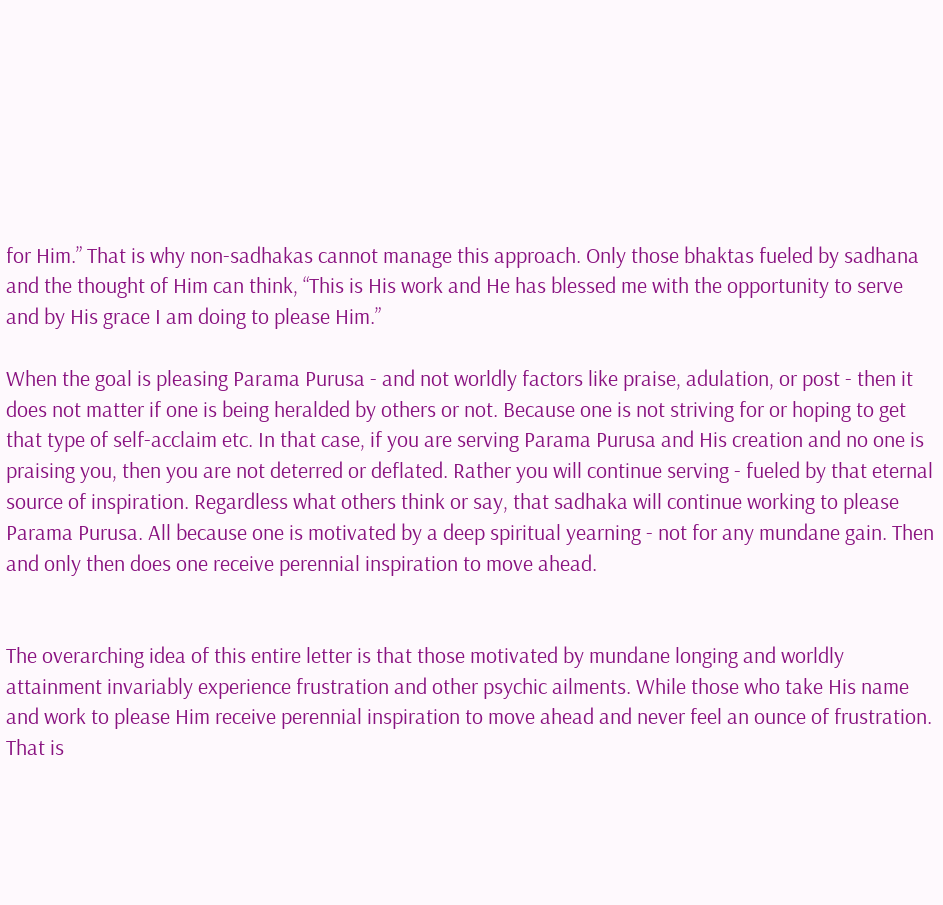for Him.” That is why non-sadhakas cannot manage this approach. Only those bhaktas fueled by sadhana and the thought of Him can think, “This is His work and He has blessed me with the opportunity to serve and by His grace I am doing to please Him.”

When the goal is pleasing Parama Purusa - and not worldly factors like praise, adulation, or post - then it does not matter if one is being heralded by others or not. Because one is not striving for or hoping to get that type of self-acclaim etc. In that case, if you are serving Parama Purusa and His creation and no one is praising you, then you are not deterred or deflated. Rather you will continue serving - fueled by that eternal source of inspiration. Regardless what others think or say, that sadhaka will continue working to please Parama Purusa. All because one is motivated by a deep spiritual yearning - not for any mundane gain. Then and only then does one receive perennial inspiration to move ahead.


The overarching idea of this entire letter is that those motivated by mundane longing and worldly attainment invariably experience frustration and other psychic ailments. While those who take His name and work to please Him receive perennial inspiration to move ahead and never feel an ounce of frustration. That is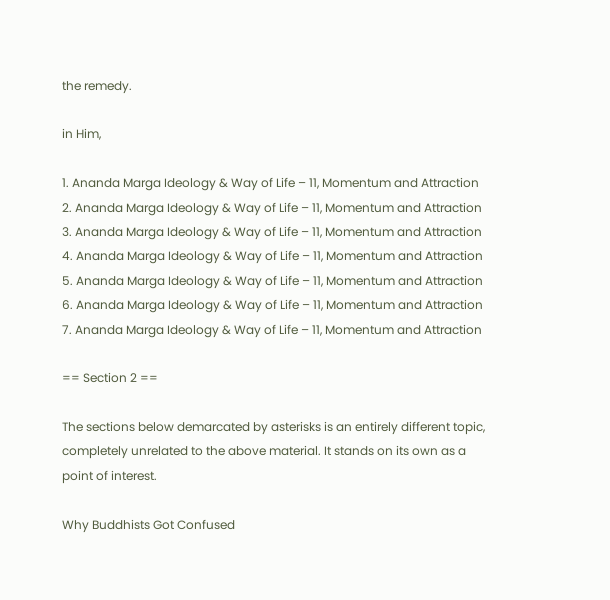the remedy.

in Him,

1. Ananda Marga Ideology & Way of Life – 11, Momentum and Attraction
2. Ananda Marga Ideology & Way of Life – 11, Momentum and Attraction
3. Ananda Marga Ideology & Way of Life – 11, Momentum and Attraction
4. Ananda Marga Ideology & Way of Life – 11, Momentum and Attraction
5. Ananda Marga Ideology & Way of Life – 11, Momentum and Attraction
6. Ananda Marga Ideology & Way of Life – 11, Momentum and Attraction
7. Ananda Marga Ideology & Way of Life – 11, Momentum and Attraction

== Section 2 ==

The sections below demarcated by asterisks is an entirely different topic,
completely unrelated to the above material. It stands on its own as a point of interest.

Why Buddhists Got Confused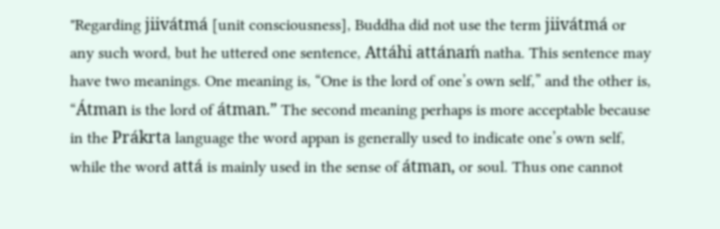"Regarding jiivátmá [unit consciousness], Buddha did not use the term jiivátmá or any such word, but he uttered one sentence, Attáhi attánaḿ natha. This sentence may have two meanings. One meaning is, “One is the lord of one’s own self,” and the other is, “Átman is the lord of átman.” The second meaning perhaps is more acceptable because in the Prákrta language the word appan is generally used to indicate one’s own self, while the word attá is mainly used in the sense of átman, or soul. Thus one cannot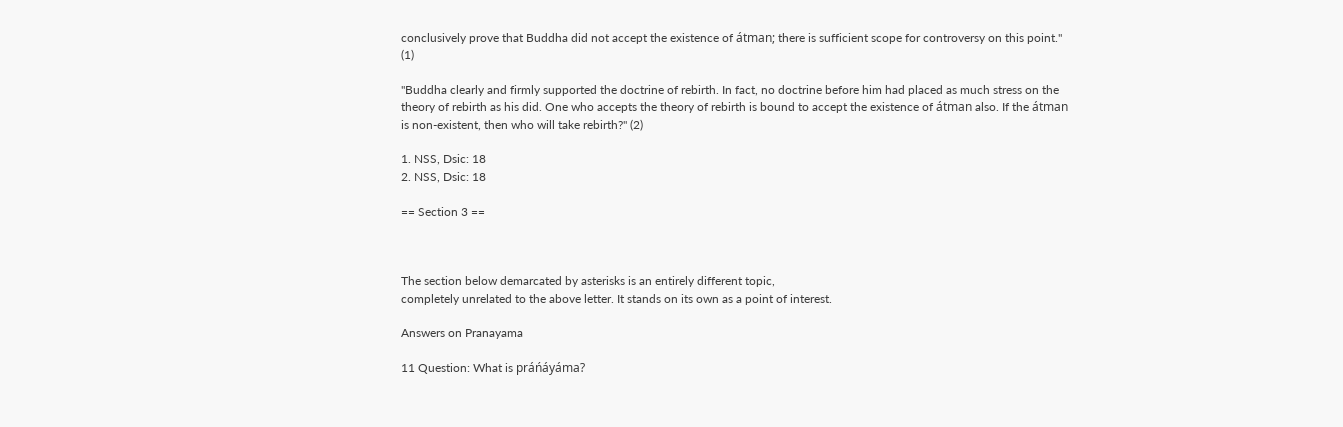conclusively prove that Buddha did not accept the existence of átman; there is sufficient scope for controversy on this point." (1)

"Buddha clearly and firmly supported the doctrine of rebirth. In fact, no doctrine before him had placed as much stress on the theory of rebirth as his did. One who accepts the theory of rebirth is bound to accept the existence of átman also. If the átman is non-existent, then who will take rebirth?" (2)

1. NSS, Dsic: 18
2. NSS, Dsic: 18

== Section 3 ==



The section below demarcated by asterisks is an entirely different topic,
completely unrelated to the above letter. It stands on its own as a point of interest.

Answers on Pranayama

11 Question: What is práńáyáma?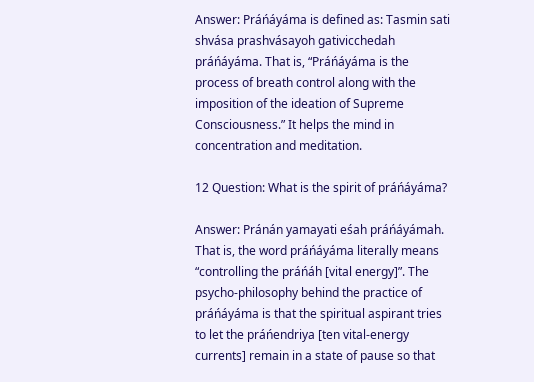Answer: Práńáyáma is defined as: Tasmin sati shvása prashvásayoh gativicchedah práńáyáma. That is, “Práńáyáma is the process of breath control along with the imposition of the ideation of Supreme Consciousness.” It helps the mind in concentration and meditation.

12 Question: What is the spirit of práńáyáma?

Answer: Pránán yamayati eśah práńáyámah. That is, the word práńáyáma literally means “controlling the práńáh [vital energy]”. The psycho-philosophy behind the practice of práńáyáma is that the spiritual aspirant tries to let the práńendriya [ten vital-energy currents] remain in a state of pause so that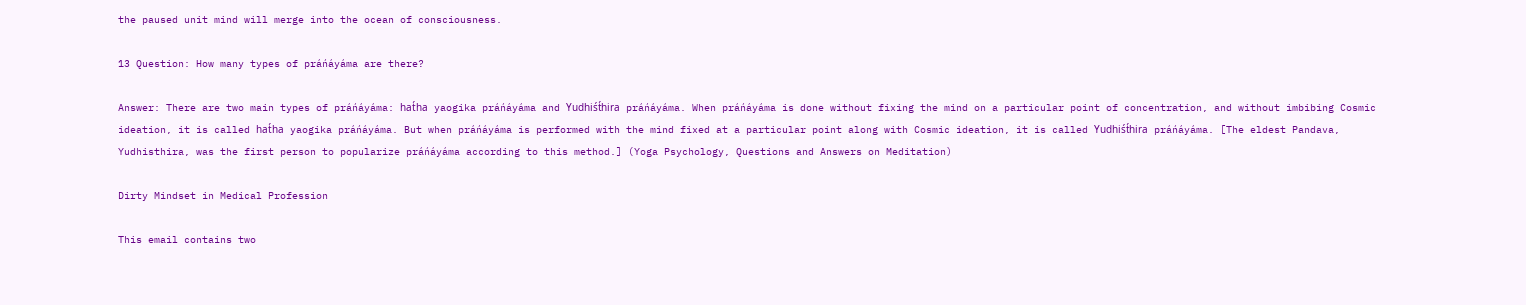the paused unit mind will merge into the ocean of consciousness.

13 Question: How many types of práńáyáma are there?

Answer: There are two main types of práńáyáma: hat́ha yaogika práńáyáma and Yudhiśt́hira práńáyáma. When práńáyáma is done without fixing the mind on a particular point of concentration, and without imbibing Cosmic ideation, it is called hat́ha yaogika práńáyáma. But when práńáyáma is performed with the mind fixed at a particular point along with Cosmic ideation, it is called Yudhiśt́hira práńáyáma. [The eldest Pandava, Yudhisthira, was the first person to popularize práńáyáma according to this method.] (Yoga Psychology, Questions and Answers on Meditation)

Dirty Mindset in Medical Profession

This email contains two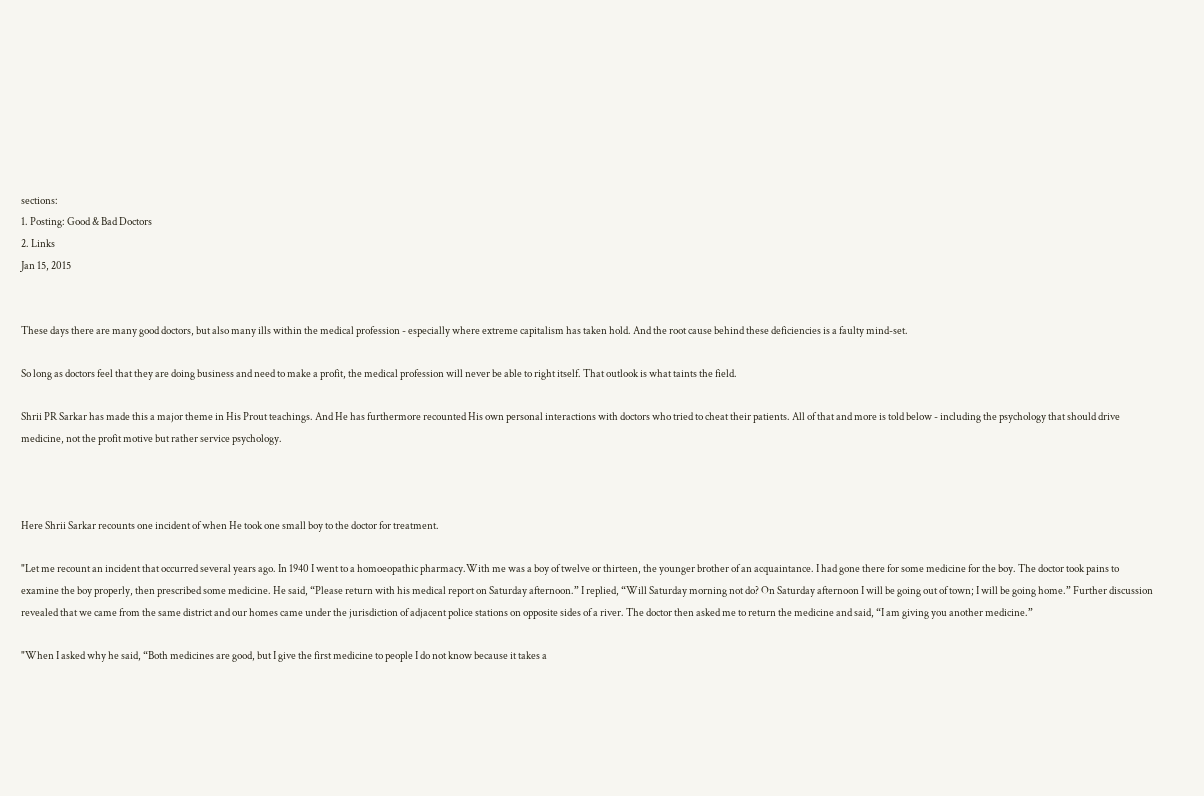sections:
1. Posting: Good & Bad Doctors
2. Links
Jan 15, 2015


These days there are many good doctors, but also many ills within the medical profession - especially where extreme capitalism has taken hold. And the root cause behind these deficiencies is a faulty mind-set.

So long as doctors feel that they are doing business and need to make a profit, the medical profession will never be able to right itself. That outlook is what taints the field.

Shrii PR Sarkar has made this a major theme in His Prout teachings. And He has furthermore recounted His own personal interactions with doctors who tried to cheat their patients. All of that and more is told below - including the psychology that should drive medicine, not the profit motive but rather service psychology.



Here Shrii Sarkar recounts one incident of when He took one small boy to the doctor for treatment.

"Let me recount an incident that occurred several years ago. In 1940 I went to a homoeopathic pharmacy.With me was a boy of twelve or thirteen, the younger brother of an acquaintance. I had gone there for some medicine for the boy. The doctor took pains to examine the boy properly, then prescribed some medicine. He said, “Please return with his medical report on Saturday afternoon.” I replied, “Will Saturday morning not do? On Saturday afternoon I will be going out of town; I will be going home.” Further discussion revealed that we came from the same district and our homes came under the jurisdiction of adjacent police stations on opposite sides of a river. The doctor then asked me to return the medicine and said, “I am giving you another medicine.”

"When I asked why he said, “Both medicines are good, but I give the first medicine to people I do not know because it takes a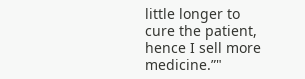little longer to cure the patient, hence I sell more medicine.”"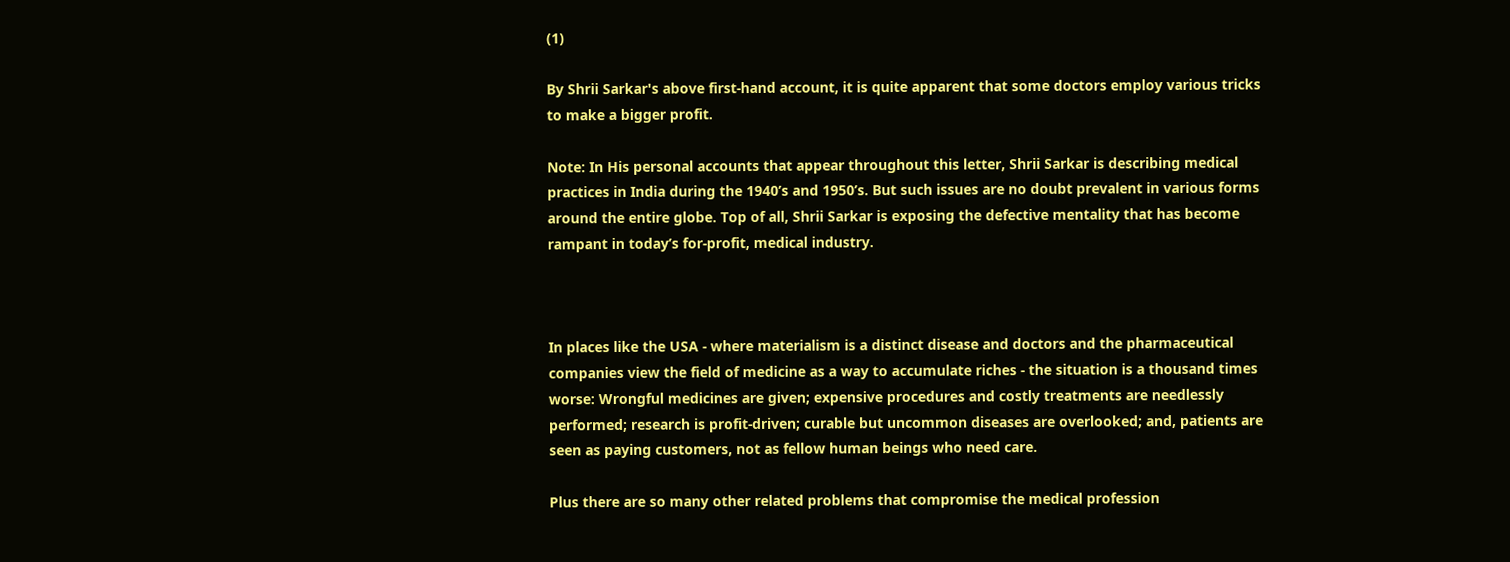(1)

By Shrii Sarkar's above first-hand account, it is quite apparent that some doctors employ various tricks to make a bigger profit.

Note: In His personal accounts that appear throughout this letter, Shrii Sarkar is describing medical practices in India during the 1940’s and 1950’s. But such issues are no doubt prevalent in various forms around the entire globe. Top of all, Shrii Sarkar is exposing the defective mentality that has become rampant in today’s for-profit, medical industry.



In places like the USA - where materialism is a distinct disease and doctors and the pharmaceutical companies view the field of medicine as a way to accumulate riches - the situation is a thousand times worse: Wrongful medicines are given; expensive procedures and costly treatments are needlessly performed; research is profit-driven; curable but uncommon diseases are overlooked; and, patients are seen as paying customers, not as fellow human beings who need care.

Plus there are so many other related problems that compromise the medical profession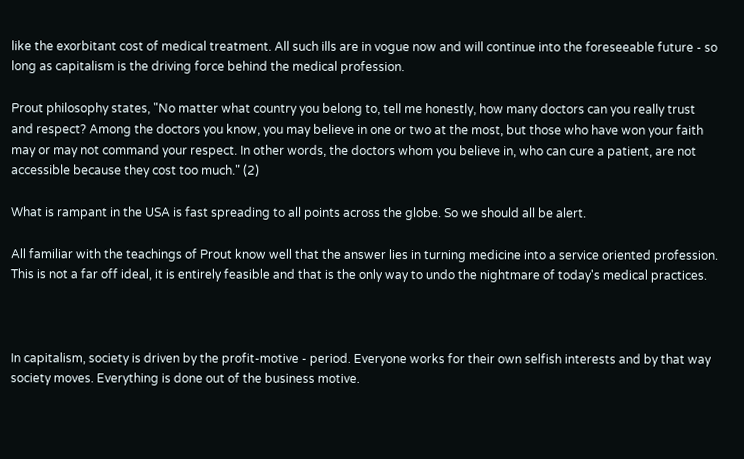like the exorbitant cost of medical treatment. All such ills are in vogue now and will continue into the foreseeable future - so long as capitalism is the driving force behind the medical profession.

Prout philosophy states, "No matter what country you belong to, tell me honestly, how many doctors can you really trust and respect? Among the doctors you know, you may believe in one or two at the most, but those who have won your faith may or may not command your respect. In other words, the doctors whom you believe in, who can cure a patient, are not accessible because they cost too much." (2)

What is rampant in the USA is fast spreading to all points across the globe. So we should all be alert.

All familiar with the teachings of Prout know well that the answer lies in turning medicine into a service oriented profession. This is not a far off ideal, it is entirely feasible and that is the only way to undo the nightmare of today's medical practices.



In capitalism, society is driven by the profit-motive - period. Everyone works for their own selfish interests and by that way society moves. Everything is done out of the business motive.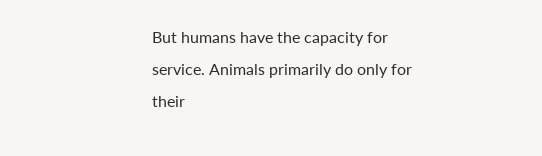But humans have the capacity for service. Animals primarily do only for their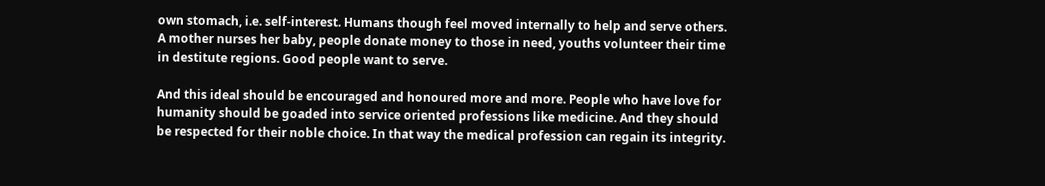own stomach, i.e. self-interest. Humans though feel moved internally to help and serve others. A mother nurses her baby, people donate money to those in need, youths volunteer their time in destitute regions. Good people want to serve.

And this ideal should be encouraged and honoured more and more. People who have love for humanity should be goaded into service oriented professions like medicine. And they should be respected for their noble choice. In that way the medical profession can regain its integrity.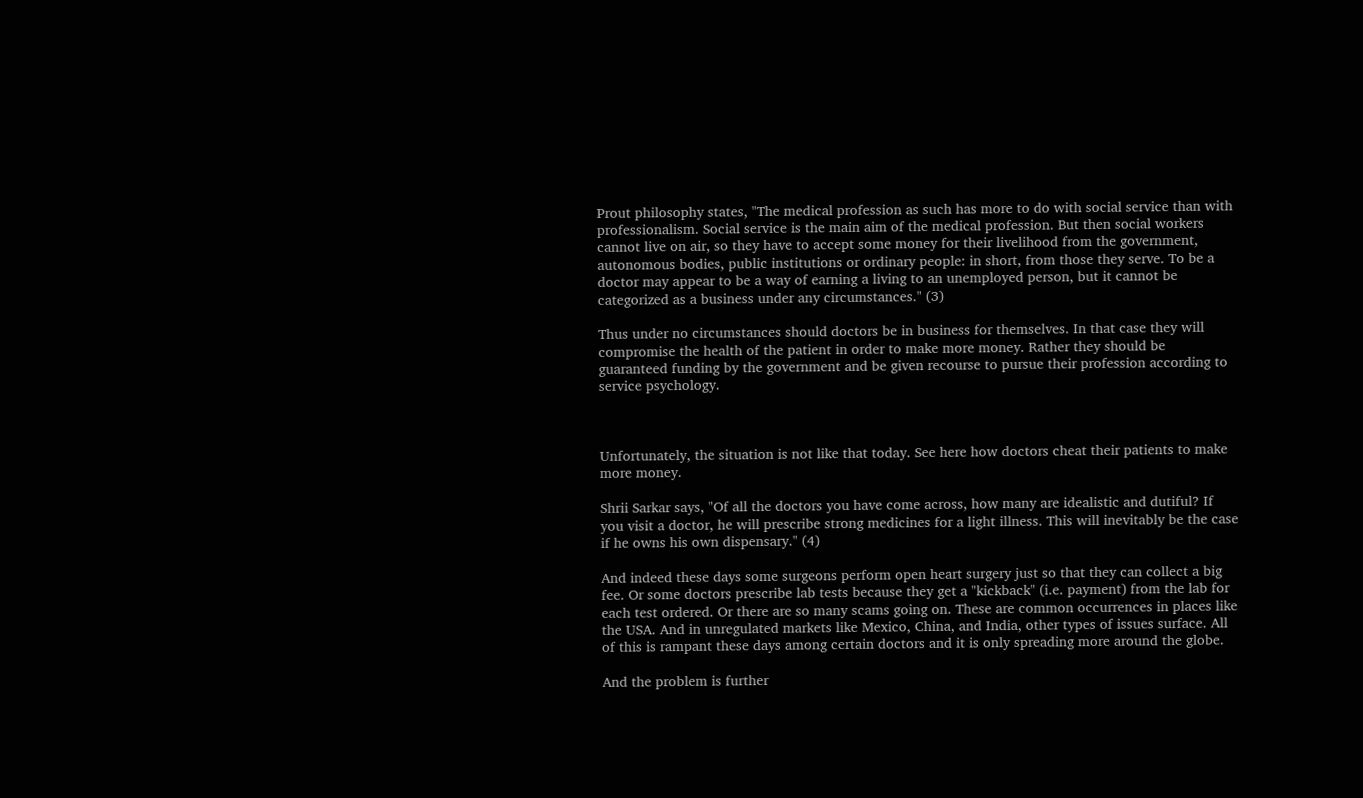Prout philosophy states, "The medical profession as such has more to do with social service than with professionalism. Social service is the main aim of the medical profession. But then social workers cannot live on air, so they have to accept some money for their livelihood from the government, autonomous bodies, public institutions or ordinary people: in short, from those they serve. To be a doctor may appear to be a way of earning a living to an unemployed person, but it cannot be categorized as a business under any circumstances." (3)

Thus under no circumstances should doctors be in business for themselves. In that case they will compromise the health of the patient in order to make more money. Rather they should be guaranteed funding by the government and be given recourse to pursue their profession according to service psychology.



Unfortunately, the situation is not like that today. See here how doctors cheat their patients to make more money.

Shrii Sarkar says, "Of all the doctors you have come across, how many are idealistic and dutiful? If you visit a doctor, he will prescribe strong medicines for a light illness. This will inevitably be the case if he owns his own dispensary." (4)

And indeed these days some surgeons perform open heart surgery just so that they can collect a big fee. Or some doctors prescribe lab tests because they get a "kickback" (i.e. payment) from the lab for each test ordered. Or there are so many scams going on. These are common occurrences in places like the USA. And in unregulated markets like Mexico, China, and India, other types of issues surface. All of this is rampant these days among certain doctors and it is only spreading more around the globe.

And the problem is further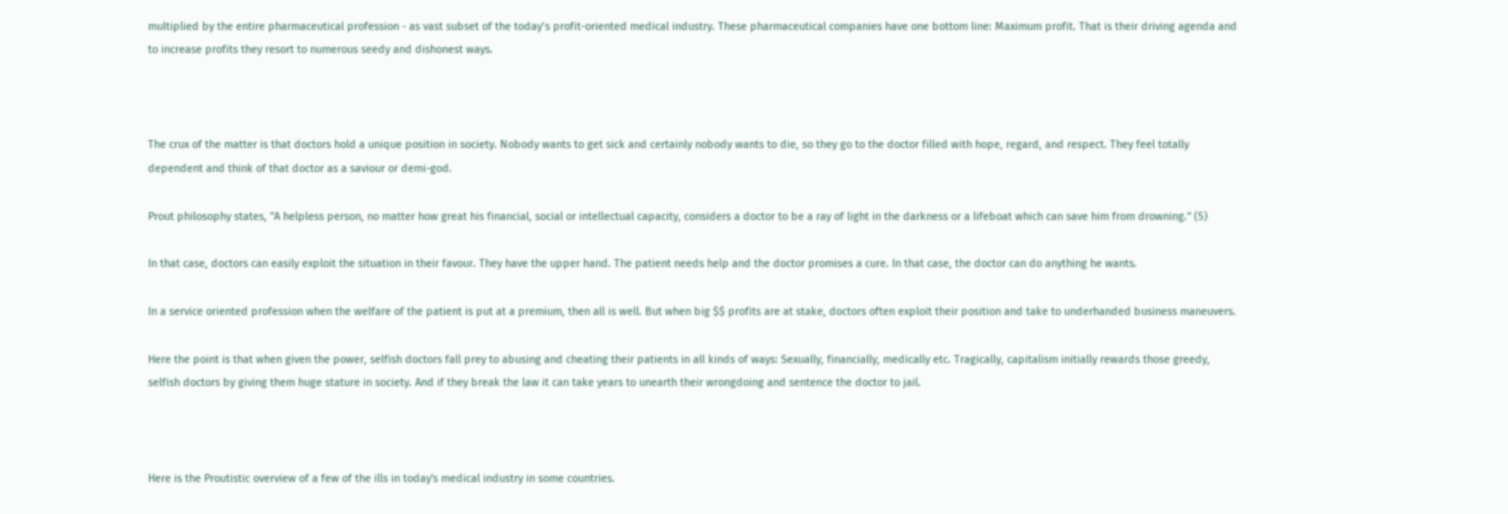multiplied by the entire pharmaceutical profession - as vast subset of the today’s profit-oriented medical industry. These pharmaceutical companies have one bottom line: Maximum profit. That is their driving agenda and to increase profits they resort to numerous seedy and dishonest ways.



The crux of the matter is that doctors hold a unique position in society. Nobody wants to get sick and certainly nobody wants to die, so they go to the doctor filled with hope, regard, and respect. They feel totally dependent and think of that doctor as a saviour or demi-god.

Prout philosophy states, "A helpless person, no matter how great his financial, social or intellectual capacity, considers a doctor to be a ray of light in the darkness or a lifeboat which can save him from drowning." (5)

In that case, doctors can easily exploit the situation in their favour. They have the upper hand. The patient needs help and the doctor promises a cure. In that case, the doctor can do anything he wants.

In a service oriented profession when the welfare of the patient is put at a premium, then all is well. But when big $$ profits are at stake, doctors often exploit their position and take to underhanded business maneuvers.

Here the point is that when given the power, selfish doctors fall prey to abusing and cheating their patients in all kinds of ways: Sexually, financially, medically etc. Tragically, capitalism initially rewards those greedy, selfish doctors by giving them huge stature in society. And if they break the law it can take years to unearth their wrongdoing and sentence the doctor to jail.



Here is the Proutistic overview of a few of the ills in today's medical industry in some countries.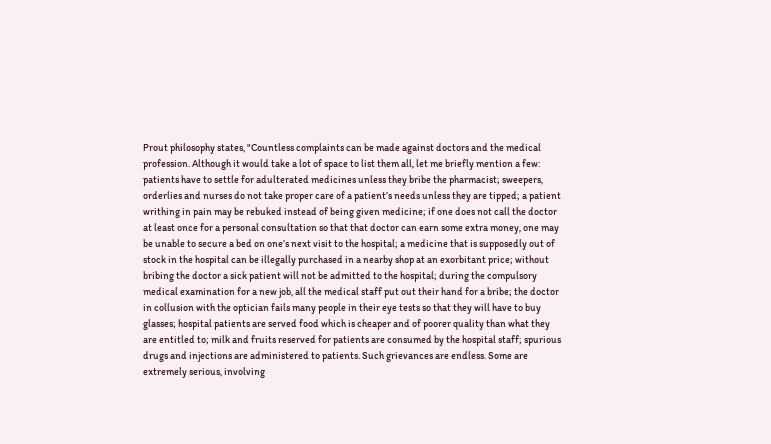Prout philosophy states, "Countless complaints can be made against doctors and the medical profession. Although it would take a lot of space to list them all, let me briefly mention a few: patients have to settle for adulterated medicines unless they bribe the pharmacist; sweepers, orderlies and nurses do not take proper care of a patient’s needs unless they are tipped; a patient writhing in pain may be rebuked instead of being given medicine; if one does not call the doctor at least once for a personal consultation so that that doctor can earn some extra money, one may be unable to secure a bed on one’s next visit to the hospital; a medicine that is supposedly out of stock in the hospital can be illegally purchased in a nearby shop at an exorbitant price; without bribing the doctor a sick patient will not be admitted to the hospital; during the compulsory medical examination for a new job, all the medical staff put out their hand for a bribe; the doctor in collusion with the optician fails many people in their eye tests so that they will have to buy glasses; hospital patients are served food which is cheaper and of poorer quality than what they are entitled to; milk and fruits reserved for patients are consumed by the hospital staff; spurious drugs and injections are administered to patients. Such grievances are endless. Some are extremely serious, involving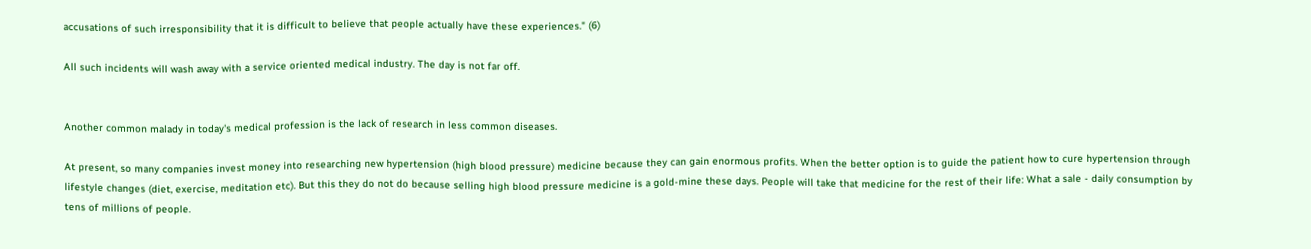accusations of such irresponsibility that it is difficult to believe that people actually have these experiences." (6)

All such incidents will wash away with a service oriented medical industry. The day is not far off.


Another common malady in today's medical profession is the lack of research in less common diseases.

At present, so many companies invest money into researching new hypertension (high blood pressure) medicine because they can gain enormous profits. When the better option is to guide the patient how to cure hypertension through lifestyle changes (diet, exercise, meditation etc). But this they do not do because selling high blood pressure medicine is a gold-mine these days. People will take that medicine for the rest of their life: What a sale - daily consumption by tens of millions of people.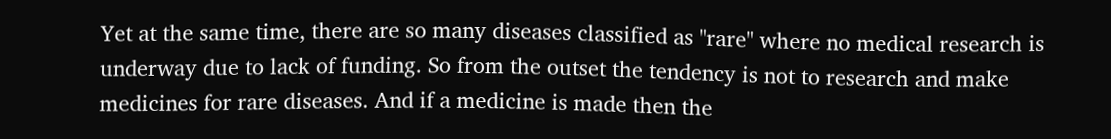Yet at the same time, there are so many diseases classified as "rare" where no medical research is underway due to lack of funding. So from the outset the tendency is not to research and make medicines for rare diseases. And if a medicine is made then the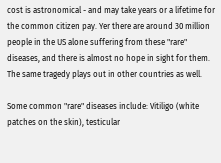cost is astronomical - and may take years or a lifetime for the common citizen pay. Yer there are around 30 million people in the US alone suffering from these "rare" diseases, and there is almost no hope in sight for them. The same tragedy plays out in other countries as well.

Some common "rare" diseases include: Vitiligo (white patches on the skin), testicular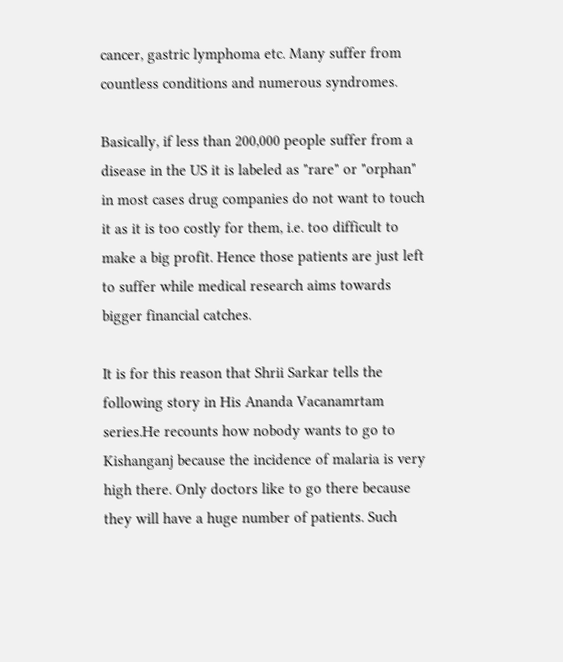cancer, gastric lymphoma etc. Many suffer from countless conditions and numerous syndromes.

Basically, if less than 200,000 people suffer from a disease in the US it is labeled as "rare" or "orphan" in most cases drug companies do not want to touch it as it is too costly for them, i.e. too difficult to make a big profit. Hence those patients are just left to suffer while medical research aims towards bigger financial catches.

It is for this reason that Shrii Sarkar tells the following story in His Ananda Vacanamrtam series.He recounts how nobody wants to go to Kishanganj because the incidence of malaria is very high there. Only doctors like to go there because they will have a huge number of patients. Such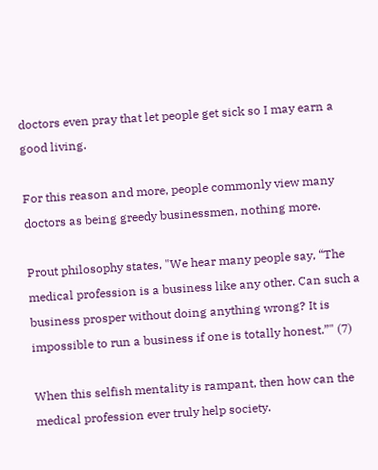doctors even pray that let people get sick so I may earn a good living.

For this reason and more, people commonly view many doctors as being greedy businessmen, nothing more.

Prout philosophy states, "We hear many people say, “The medical profession is a business like any other. Can such a business prosper without doing anything wrong? It is impossible to run a business if one is totally honest.”" (7)

When this selfish mentality is rampant, then how can the medical profession ever truly help society.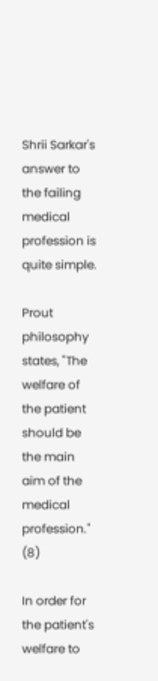Shrii Sarkar's answer to the failing medical profession is quite simple.

Prout philosophy states, "The welfare of the patient should be the main aim of the medical profession." (8)

In order for the patient's welfare to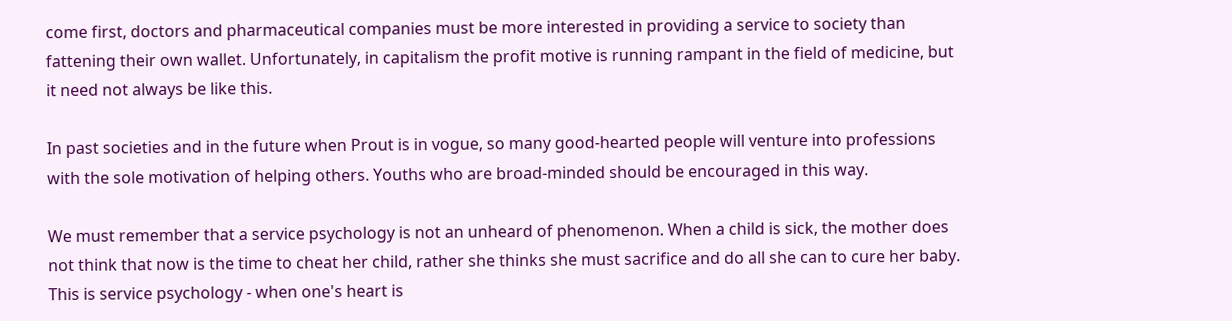come first, doctors and pharmaceutical companies must be more interested in providing a service to society than fattening their own wallet. Unfortunately, in capitalism the profit motive is running rampant in the field of medicine, but it need not always be like this.

In past societies and in the future when Prout is in vogue, so many good-hearted people will venture into professions with the sole motivation of helping others. Youths who are broad-minded should be encouraged in this way.

We must remember that a service psychology is not an unheard of phenomenon. When a child is sick, the mother does not think that now is the time to cheat her child, rather she thinks she must sacrifice and do all she can to cure her baby. This is service psychology - when one's heart is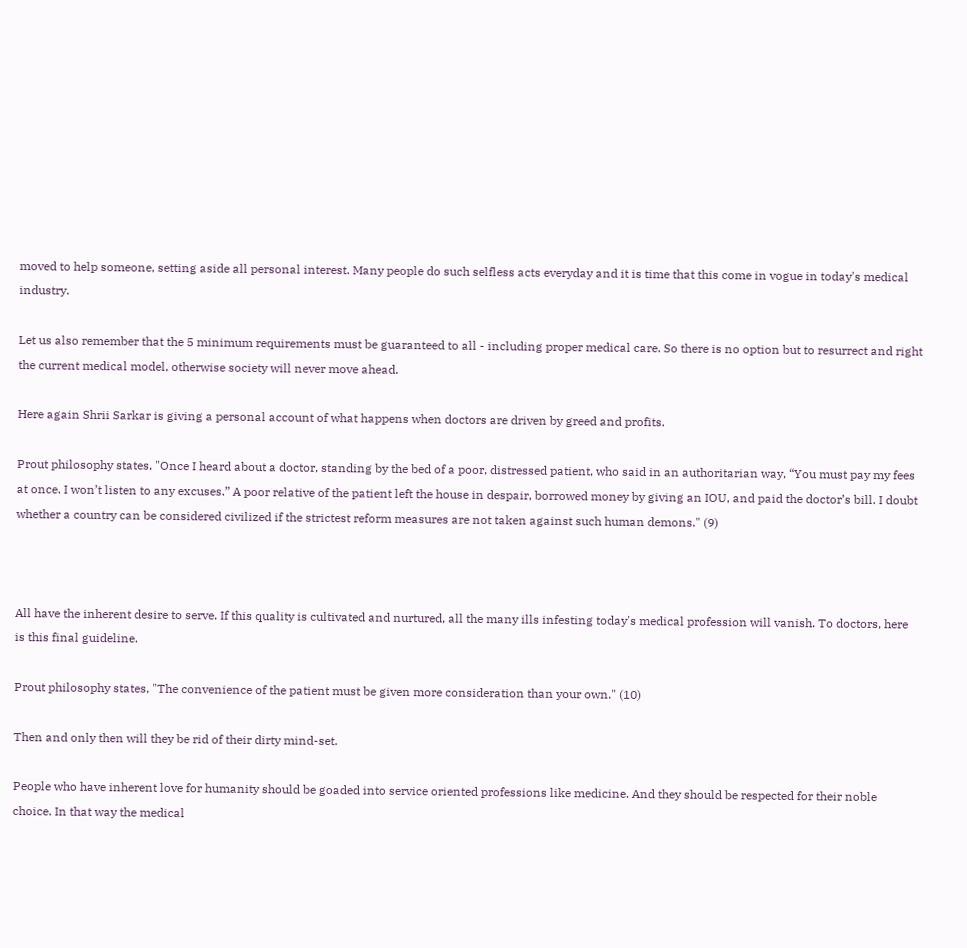moved to help someone, setting aside all personal interest. Many people do such selfless acts everyday and it is time that this come in vogue in today's medical industry.

Let us also remember that the 5 minimum requirements must be guaranteed to all - including proper medical care. So there is no option but to resurrect and right the current medical model, otherwise society will never move ahead.

Here again Shrii Sarkar is giving a personal account of what happens when doctors are driven by greed and profits.

Prout philosophy states, "Once I heard about a doctor, standing by the bed of a poor, distressed patient, who said in an authoritarian way, “You must pay my fees at once. I won’t listen to any excuses.” A poor relative of the patient left the house in despair, borrowed money by giving an IOU, and paid the doctor’s bill. I doubt whether a country can be considered civilized if the strictest reform measures are not taken against such human demons." (9)



All have the inherent desire to serve. If this quality is cultivated and nurtured, all the many ills infesting today's medical profession will vanish. To doctors, here is this final guideline.

Prout philosophy states, "The convenience of the patient must be given more consideration than your own." (10)

Then and only then will they be rid of their dirty mind-set.

People who have inherent love for humanity should be goaded into service oriented professions like medicine. And they should be respected for their noble choice. In that way the medical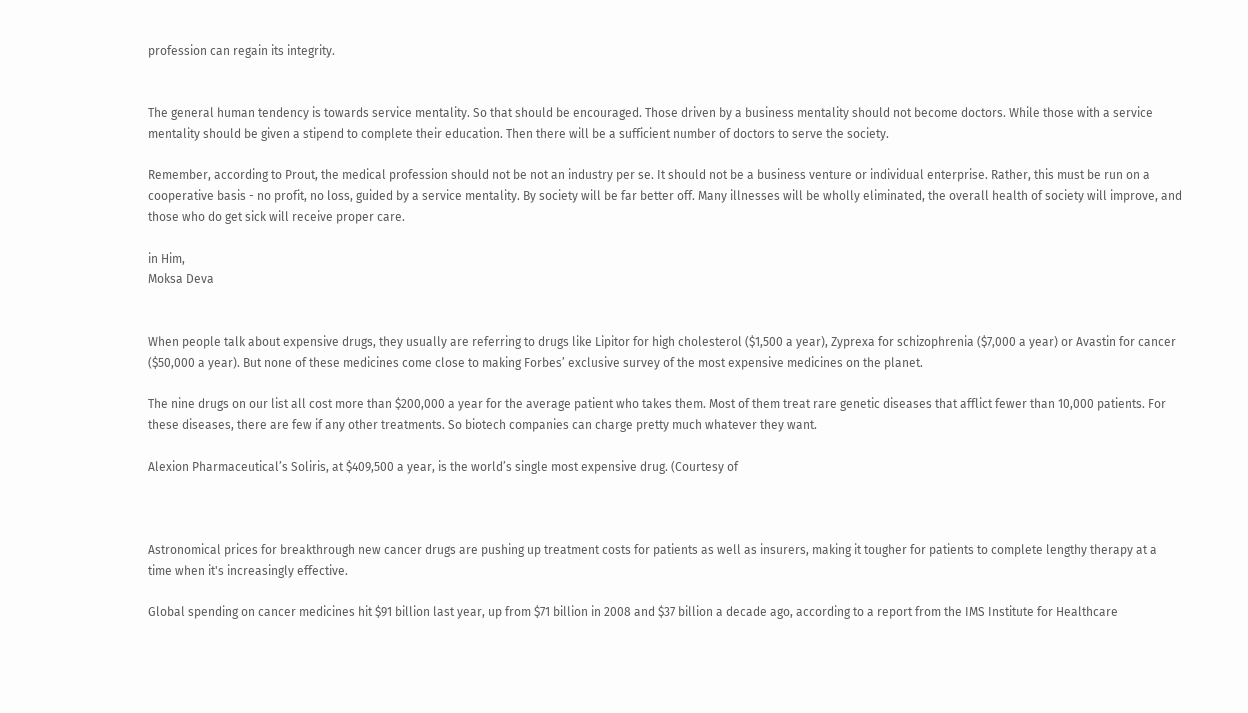profession can regain its integrity.


The general human tendency is towards service mentality. So that should be encouraged. Those driven by a business mentality should not become doctors. While those with a service mentality should be given a stipend to complete their education. Then there will be a sufficient number of doctors to serve the society.

Remember, according to Prout, the medical profession should not be not an industry per se. It should not be a business venture or individual enterprise. Rather, this must be run on a cooperative basis - no profit, no loss, guided by a service mentality. By society will be far better off. Many illnesses will be wholly eliminated, the overall health of society will improve, and those who do get sick will receive proper care.

in Him,
Moksa Deva


When people talk about expensive drugs, they usually are referring to drugs like Lipitor for high cholesterol ($1,500 a year), Zyprexa for schizophrenia ($7,000 a year) or Avastin for cancer ($50,000 a year). But none of these medicines come close to making Forbes’ exclusive survey of the most expensive medicines on the planet.

The nine drugs on our list all cost more than $200,000 a year for the average patient who takes them. Most of them treat rare genetic diseases that afflict fewer than 10,000 patients. For these diseases, there are few if any other treatments. So biotech companies can charge pretty much whatever they want.

Alexion Pharmaceutical’s Soliris, at $409,500 a year, is the world’s single most expensive drug. (Courtesy of



Astronomical prices for breakthrough new cancer drugs are pushing up treatment costs for patients as well as insurers, making it tougher for patients to complete lengthy therapy at a time when it's increasingly effective.

Global spending on cancer medicines hit $91 billion last year, up from $71 billion in 2008 and $37 billion a decade ago, according to a report from the IMS Institute for Healthcare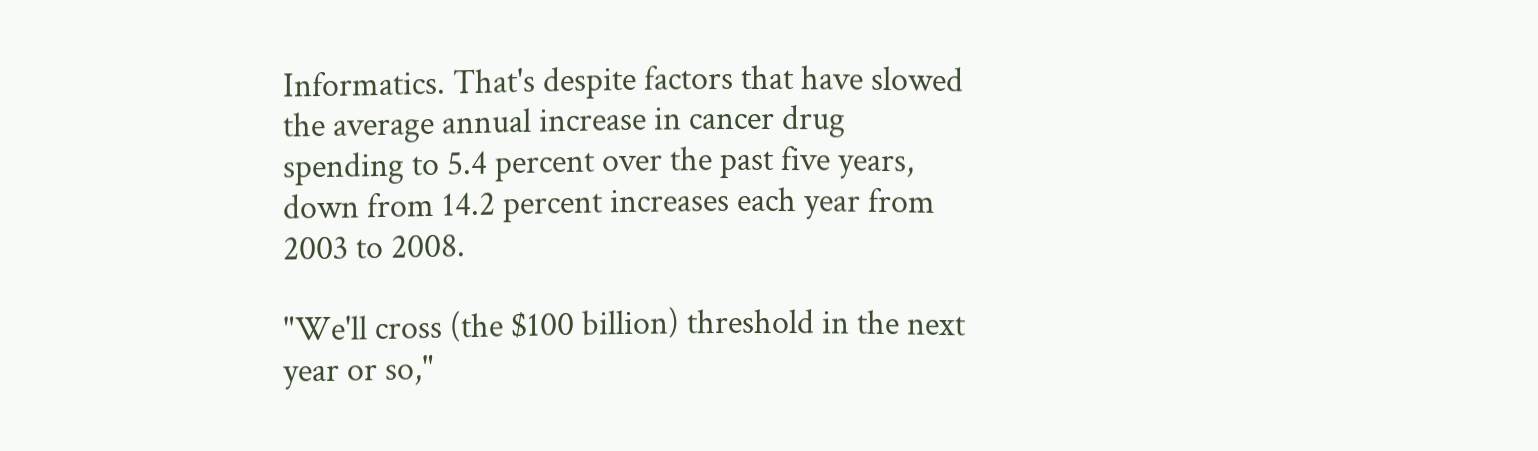Informatics. That's despite factors that have slowed the average annual increase in cancer drug spending to 5.4 percent over the past five years, down from 14.2 percent increases each year from 2003 to 2008.

"We'll cross (the $100 billion) threshold in the next year or so,"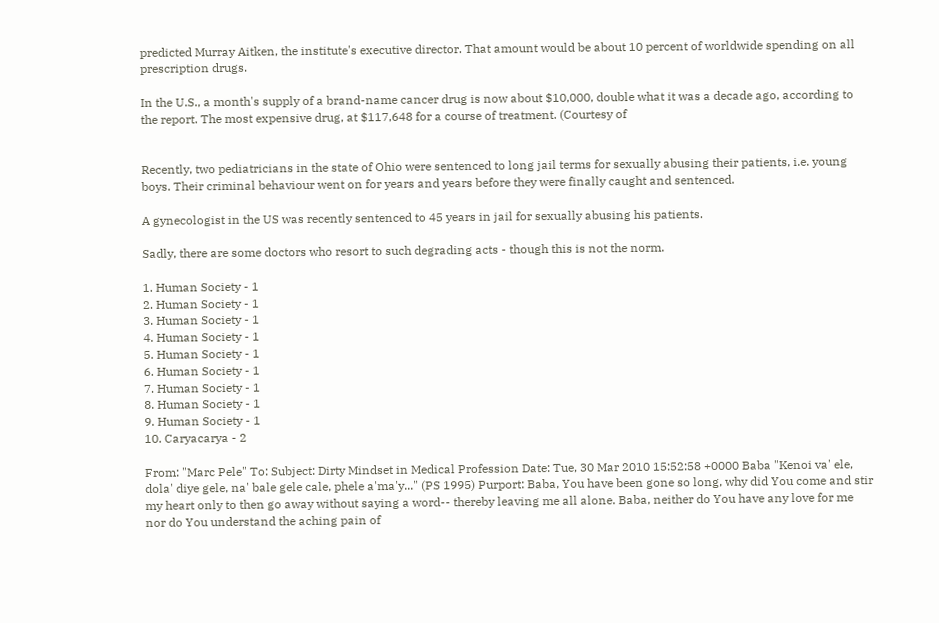predicted Murray Aitken, the institute's executive director. That amount would be about 10 percent of worldwide spending on all prescription drugs.

In the U.S., a month's supply of a brand-name cancer drug is now about $10,000, double what it was a decade ago, according to the report. The most expensive drug, at $117,648 for a course of treatment. (Courtesy of


Recently, two pediatricians in the state of Ohio were sentenced to long jail terms for sexually abusing their patients, i.e. young boys. Their criminal behaviour went on for years and years before they were finally caught and sentenced.

A gynecologist in the US was recently sentenced to 45 years in jail for sexually abusing his patients.

Sadly, there are some doctors who resort to such degrading acts - though this is not the norm.

1. Human Society - 1
2. Human Society - 1
3. Human Society - 1
4. Human Society - 1
5. Human Society - 1
6. Human Society - 1
7. Human Society - 1
8. Human Society - 1
9. Human Society - 1
10. Caryacarya - 2

From: "Marc Pele" To: Subject: Dirty Mindset in Medical Profession Date: Tue, 30 Mar 2010 15:52:58 +0000 Baba "Kenoi va' ele, dola' diye gele, na' bale gele cale, phele a'ma'y..." (PS 1995) Purport: Baba, You have been gone so long, why did You come and stir my heart only to then go away without saying a word-- thereby leaving me all alone. Baba, neither do You have any love for me nor do You understand the aching pain of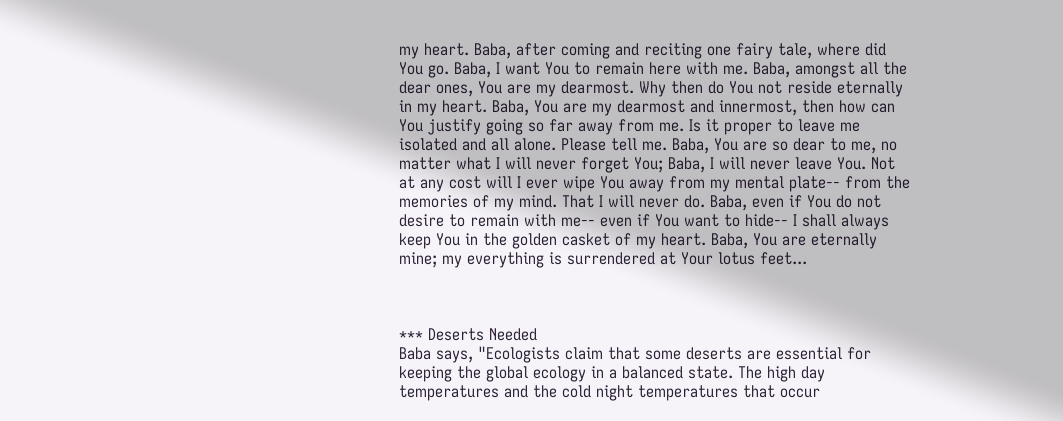my heart. Baba, after coming and reciting one fairy tale, where did You go. Baba, I want You to remain here with me. Baba, amongst all the dear ones, You are my dearmost. Why then do You not reside eternally in my heart. Baba, You are my dearmost and innermost, then how can You justify going so far away from me. Is it proper to leave me isolated and all alone. Please tell me. Baba, You are so dear to me, no matter what I will never forget You; Baba, I will never leave You. Not at any cost will I ever wipe You away from my mental plate-- from the memories of my mind. That I will never do. Baba, even if You do not desire to remain with me-- even if You want to hide-- I shall always keep You in the golden casket of my heart. Baba, You are eternally mine; my everything is surrendered at Your lotus feet...



*** Deserts Needed
Baba says, "Ecologists claim that some deserts are essential for keeping the global ecology in a balanced state. The high day temperatures and the cold night temperatures that occur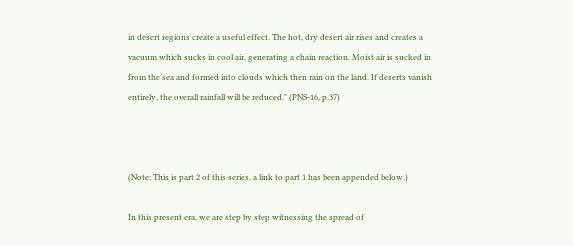in desert regions create a useful effect. The hot, dry desert air rises and creates a vacuum which sucks in cool air, generating a chain reaction. Moist air is sucked in from the sea and formed into clouds which then rain on the land. If deserts vanish entirely, the overall rainfall will be reduced." (PNS-16, p.37)



(Note: This is part 2 of this series, a link to part 1 has been appended below.)

In this present era, we are step by step witnessing the spread of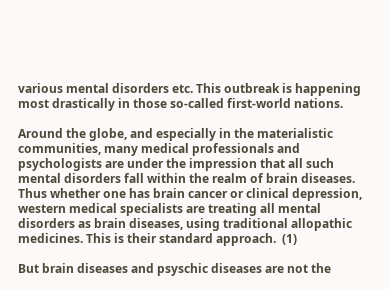various mental disorders etc. This outbreak is happening most drastically in those so-called first-world nations.

Around the globe, and especially in the materialistic communities, many medical professionals and psychologists are under the impression that all such mental disorders fall within the realm of brain diseases. Thus whether one has brain cancer or clinical depression, western medical specialists are treating all mental disorders as brain diseases, using traditional allopathic medicines. This is their standard approach.  (1)

But brain diseases and psyschic diseases are not the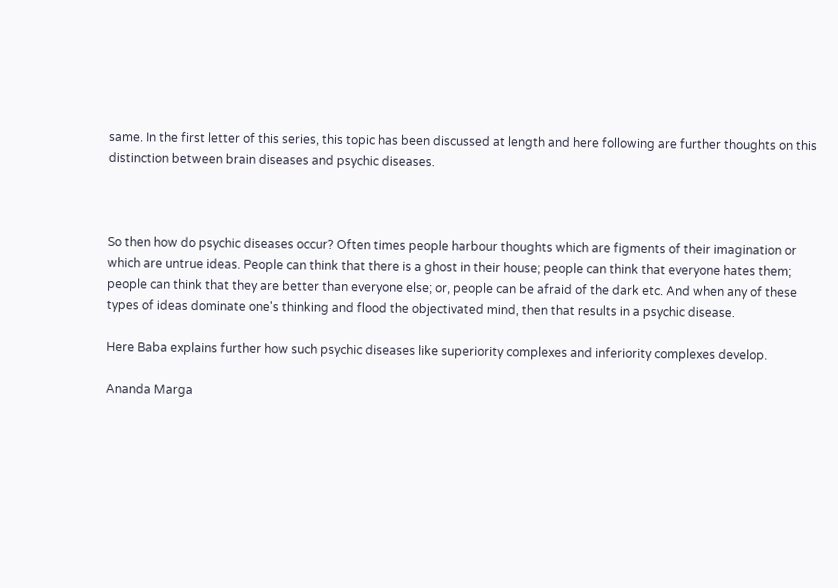same. In the first letter of this series, this topic has been discussed at length and here following are further thoughts on this distinction between brain diseases and psychic diseases.



So then how do psychic diseases occur? Often times people harbour thoughts which are figments of their imagination or which are untrue ideas. People can think that there is a ghost in their house; people can think that everyone hates them; people can think that they are better than everyone else; or, people can be afraid of the dark etc. And when any of these types of ideas dominate one's thinking and flood the objectivated mind, then that results in a psychic disease.

Here Baba explains further how such psychic diseases like superiority complexes and inferiority complexes develop.

Ananda Marga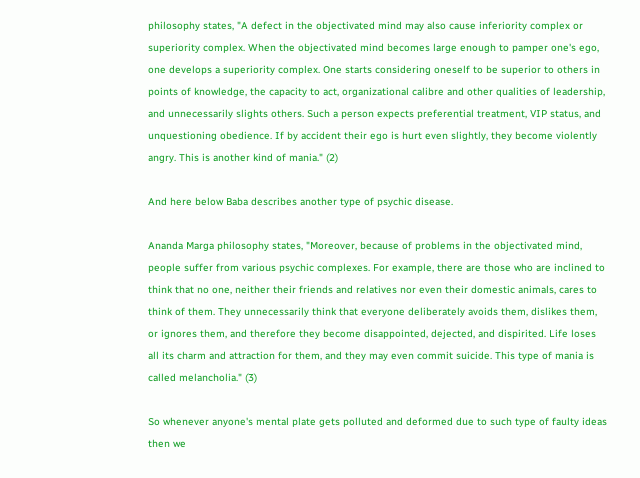philosophy states, "A defect in the objectivated mind may also cause inferiority complex or superiority complex. When the objectivated mind becomes large enough to pamper one's ego, one develops a superiority complex. One starts considering oneself to be superior to others in points of knowledge, the capacity to act, organizational calibre and other qualities of leadership, and unnecessarily slights others. Such a person expects preferential treatment, VIP status, and unquestioning obedience. If by accident their ego is hurt even slightly, they become violently angry. This is another kind of mania." (2)

And here below Baba describes another type of psychic disease.

Ananda Marga philosophy states, "Moreover, because of problems in the objectivated mind, people suffer from various psychic complexes. For example, there are those who are inclined to think that no one, neither their friends and relatives nor even their domestic animals, cares to think of them. They unnecessarily think that everyone deliberately avoids them, dislikes them, or ignores them, and therefore they become disappointed, dejected, and dispirited. Life loses all its charm and attraction for them, and they may even commit suicide. This type of mania is called melancholia." (3)

So whenever anyone's mental plate gets polluted and deformed due to such type of faulty ideas then we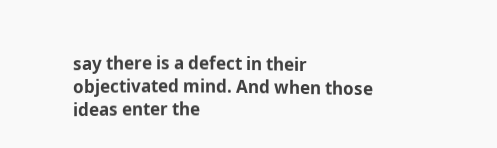say there is a defect in their objectivated mind. And when those ideas enter the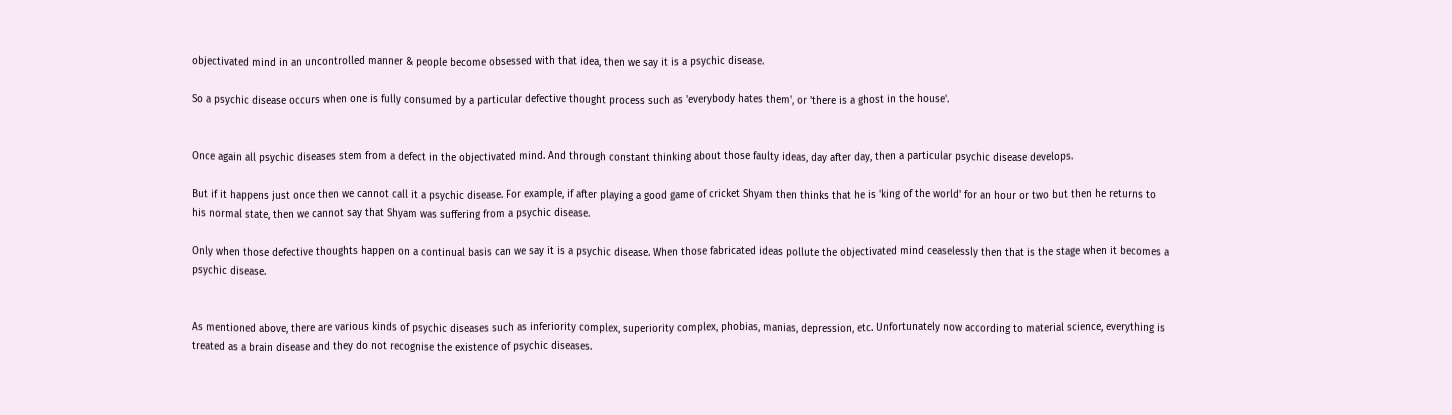objectivated mind in an uncontrolled manner & people become obsessed with that idea, then we say it is a psychic disease.

So a psychic disease occurs when one is fully consumed by a particular defective thought process such as 'everybody hates them', or 'there is a ghost in the house'.


Once again all psychic diseases stem from a defect in the objectivated mind. And through constant thinking about those faulty ideas, day after day, then a particular psychic disease develops.

But if it happens just once then we cannot call it a psychic disease. For example, if after playing a good game of cricket Shyam then thinks that he is 'king of the world' for an hour or two but then he returns to his normal state, then we cannot say that Shyam was suffering from a psychic disease.

Only when those defective thoughts happen on a continual basis can we say it is a psychic disease. When those fabricated ideas pollute the objectivated mind ceaselessly then that is the stage when it becomes a psychic disease.


As mentioned above, there are various kinds of psychic diseases such as inferiority complex, superiority complex, phobias, manias, depression, etc. Unfortunately now according to material science, everything is treated as a brain disease and they do not recognise the existence of psychic diseases.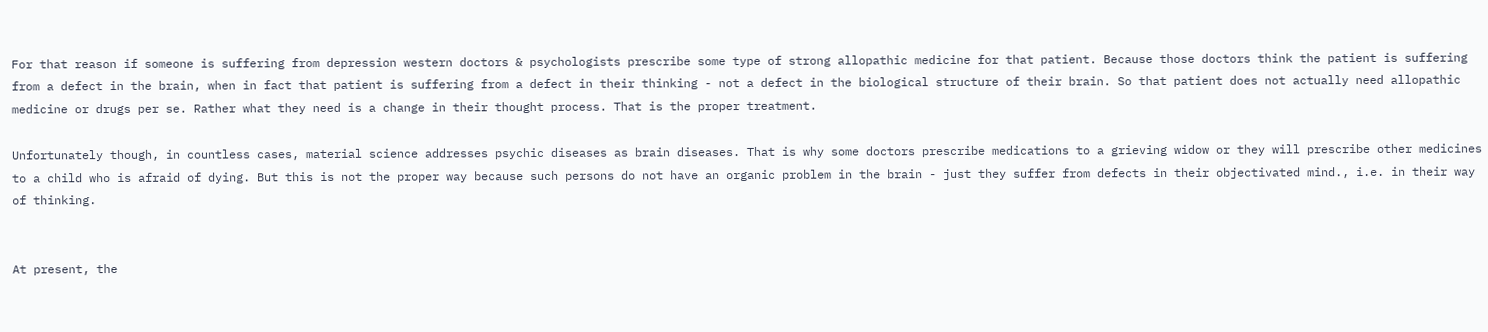For that reason if someone is suffering from depression western doctors & psychologists prescribe some type of strong allopathic medicine for that patient. Because those doctors think the patient is suffering from a defect in the brain, when in fact that patient is suffering from a defect in their thinking - not a defect in the biological structure of their brain. So that patient does not actually need allopathic medicine or drugs per se. Rather what they need is a change in their thought process. That is the proper treatment.

Unfortunately though, in countless cases, material science addresses psychic diseases as brain diseases. That is why some doctors prescribe medications to a grieving widow or they will prescribe other medicines to a child who is afraid of dying. But this is not the proper way because such persons do not have an organic problem in the brain - just they suffer from defects in their objectivated mind., i.e. in their way of thinking.


At present, the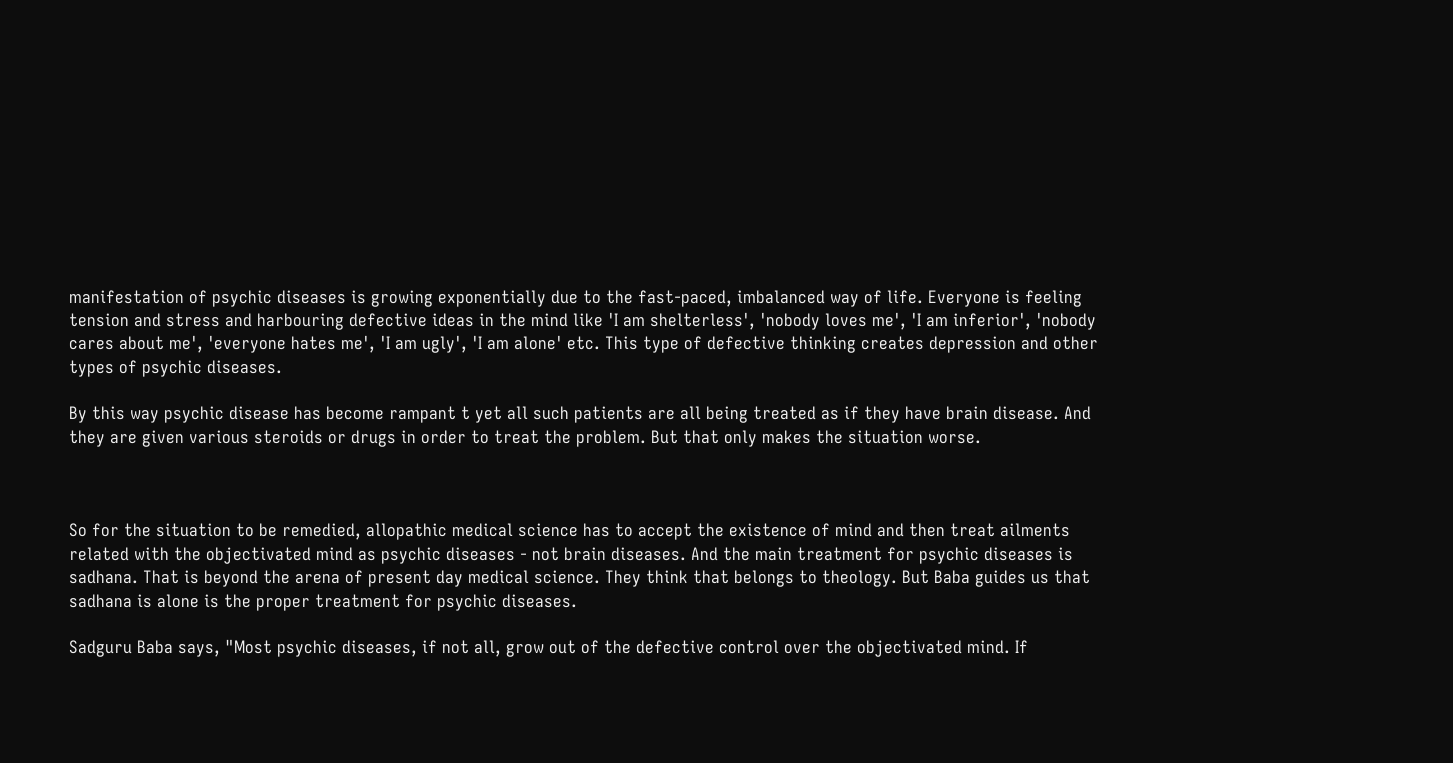manifestation of psychic diseases is growing exponentially due to the fast-paced, imbalanced way of life. Everyone is feeling tension and stress and harbouring defective ideas in the mind like 'I am shelterless', 'nobody loves me', 'I am inferior', 'nobody cares about me', 'everyone hates me', 'I am ugly', 'I am alone' etc. This type of defective thinking creates depression and other types of psychic diseases.

By this way psychic disease has become rampant t yet all such patients are all being treated as if they have brain disease. And they are given various steroids or drugs in order to treat the problem. But that only makes the situation worse.



So for the situation to be remedied, allopathic medical science has to accept the existence of mind and then treat ailments related with the objectivated mind as psychic diseases - not brain diseases. And the main treatment for psychic diseases is sadhana. That is beyond the arena of present day medical science. They think that belongs to theology. But Baba guides us that sadhana is alone is the proper treatment for psychic diseases.

Sadguru Baba says, "Most psychic diseases, if not all, grow out of the defective control over the objectivated mind. If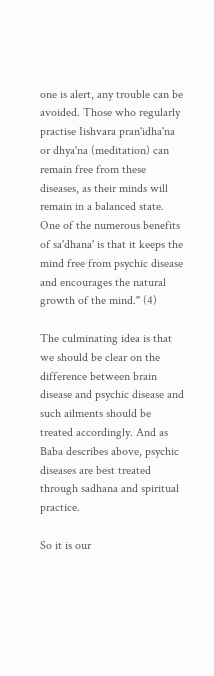one is alert, any trouble can be avoided. Those who regularly practise Iishvara pran'idha'na or dhya'na (meditation) can remain free from these diseases, as their minds will remain in a balanced state. One of the numerous benefits of sa'dhana' is that it keeps the mind free from psychic disease and encourages the natural growth of the mind." (4)

The culminating idea is that we should be clear on the difference between brain disease and psychic disease and such ailments should be treated accordingly. And as Baba describes above, psychic diseases are best treated through sadhana and spiritual practice.

So it is our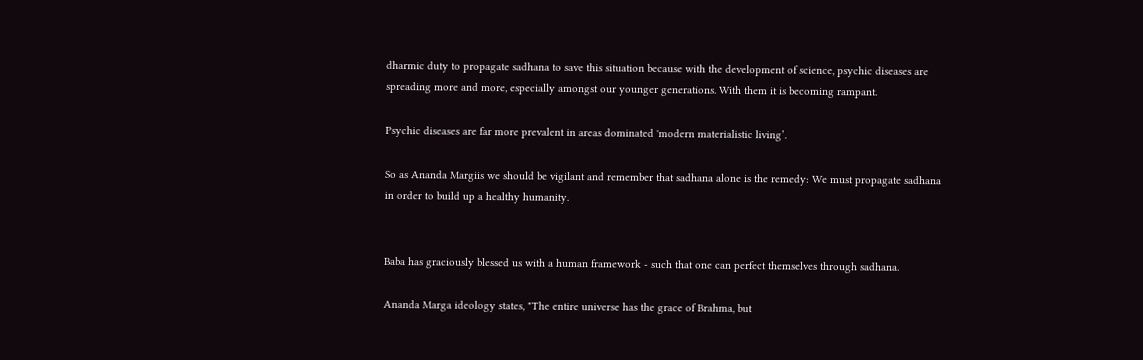dharmic duty to propagate sadhana to save this situation because with the development of science, psychic diseases are spreading more and more, especially amongst our younger generations. With them it is becoming rampant.

Psychic diseases are far more prevalent in areas dominated 'modern materialistic living’.

So as Ananda Margiis we should be vigilant and remember that sadhana alone is the remedy: We must propagate sadhana in order to build up a healthy humanity.


Baba has graciously blessed us with a human framework - such that one can perfect themselves through sadhana.

Ananda Marga ideology states, "The entire universe has the grace of Brahma, but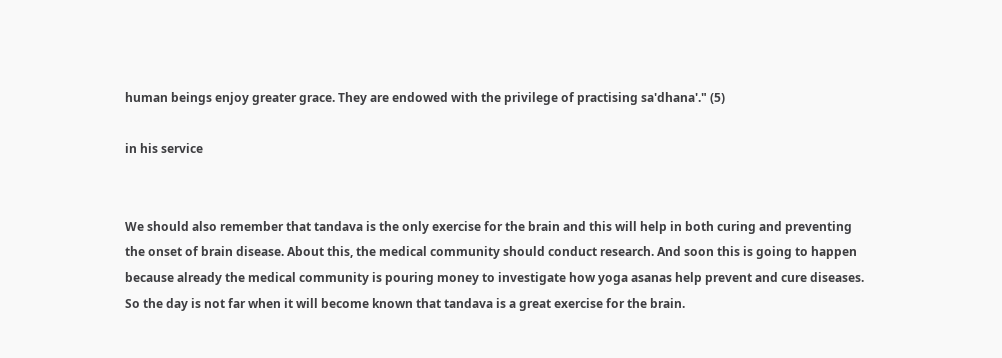human beings enjoy greater grace. They are endowed with the privilege of practising sa'dhana'." (5)

in his service


We should also remember that tandava is the only exercise for the brain and this will help in both curing and preventing the onset of brain disease. About this, the medical community should conduct research. And soon this is going to happen because already the medical community is pouring money to investigate how yoga asanas help prevent and cure diseases. So the day is not far when it will become known that tandava is a great exercise for the brain.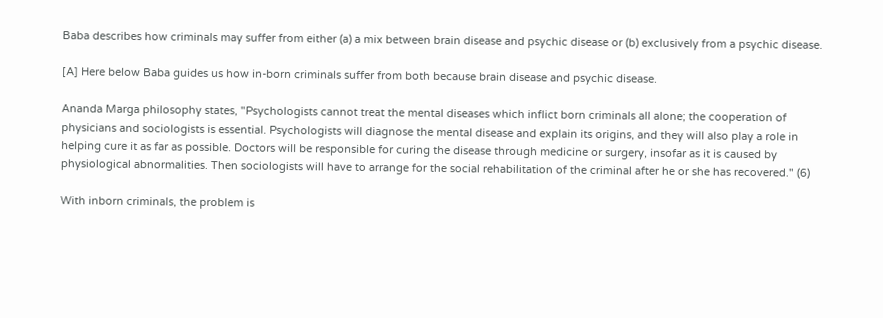Baba describes how criminals may suffer from either (a) a mix between brain disease and psychic disease or (b) exclusively from a psychic disease.

[A] Here below Baba guides us how in-born criminals suffer from both because brain disease and psychic disease.

Ananda Marga philosophy states, "Psychologists cannot treat the mental diseases which inflict born criminals all alone; the cooperation of physicians and sociologists is essential. Psychologists will diagnose the mental disease and explain its origins, and they will also play a role in helping cure it as far as possible. Doctors will be responsible for curing the disease through medicine or surgery, insofar as it is caused by physiological abnormalities. Then sociologists will have to arrange for the social rehabilitation of the criminal after he or she has recovered." (6)

With inborn criminals, the problem is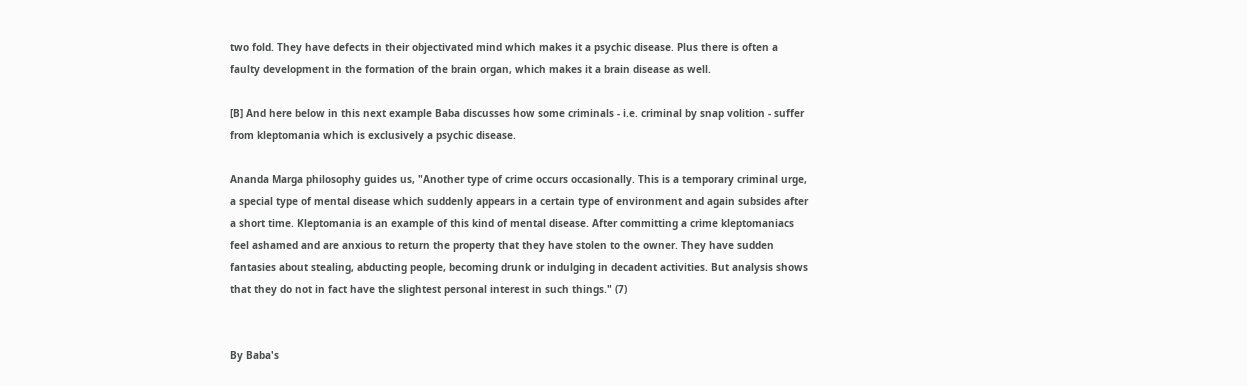two fold. They have defects in their objectivated mind which makes it a psychic disease. Plus there is often a faulty development in the formation of the brain organ, which makes it a brain disease as well.

[B] And here below in this next example Baba discusses how some criminals - i.e. criminal by snap volition - suffer from kleptomania which is exclusively a psychic disease.

Ananda Marga philosophy guides us, "Another type of crime occurs occasionally. This is a temporary criminal urge, a special type of mental disease which suddenly appears in a certain type of environment and again subsides after a short time. Kleptomania is an example of this kind of mental disease. After committing a crime kleptomaniacs feel ashamed and are anxious to return the property that they have stolen to the owner. They have sudden fantasies about stealing, abducting people, becoming drunk or indulging in decadent activities. But analysis shows that they do not in fact have the slightest personal interest in such things." (7)


By Baba's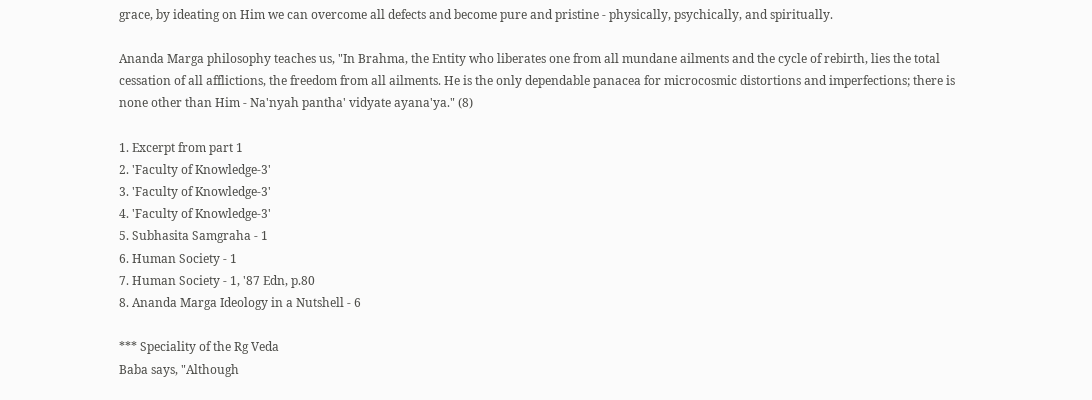grace, by ideating on Him we can overcome all defects and become pure and pristine - physically, psychically, and spiritually.

Ananda Marga philosophy teaches us, "In Brahma, the Entity who liberates one from all mundane ailments and the cycle of rebirth, lies the total cessation of all afflictions, the freedom from all ailments. He is the only dependable panacea for microcosmic distortions and imperfections; there is none other than Him - Na'nyah pantha' vidyate ayana'ya." (8)

1. Excerpt from part 1
2. 'Faculty of Knowledge-3'
3. 'Faculty of Knowledge-3'
4. 'Faculty of Knowledge-3'
5. Subhasita Samgraha - 1
6. Human Society - 1
7. Human Society - 1, '87 Edn, p.80
8. Ananda Marga Ideology in a Nutshell - 6

*** Speciality of the Rg Veda
Baba says, "Although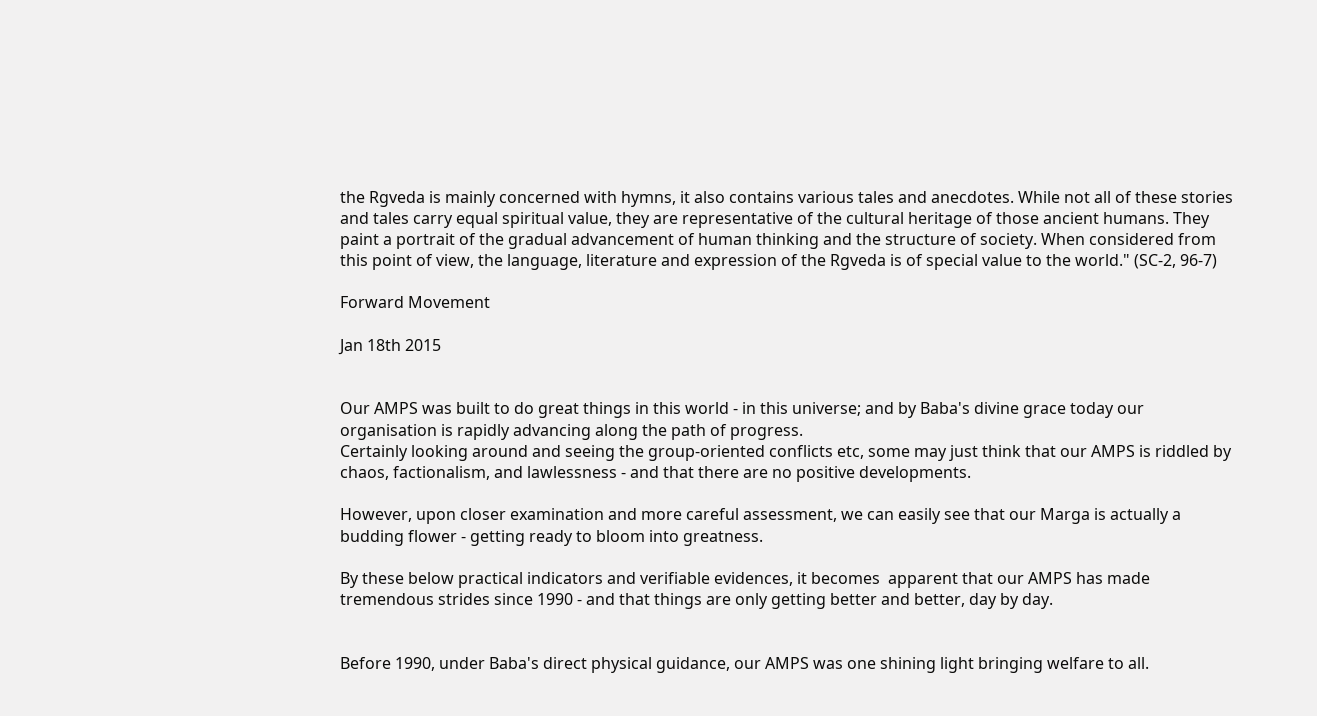the Rgveda is mainly concerned with hymns, it also contains various tales and anecdotes. While not all of these stories and tales carry equal spiritual value, they are representative of the cultural heritage of those ancient humans. They paint a portrait of the gradual advancement of human thinking and the structure of society. When considered from this point of view, the language, literature and expression of the Rgveda is of special value to the world." (SC-2, 96-7)

Forward Movement

Jan 18th 2015


Our AMPS was built to do great things in this world - in this universe; and by Baba's divine grace today our organisation is rapidly advancing along the path of progress.
Certainly looking around and seeing the group-oriented conflicts etc, some may just think that our AMPS is riddled by chaos, factionalism, and lawlessness - and that there are no positive developments.

However, upon closer examination and more careful assessment, we can easily see that our Marga is actually a budding flower - getting ready to bloom into greatness.

By these below practical indicators and verifiable evidences, it becomes  apparent that our AMPS has made tremendous strides since 1990 - and that things are only getting better and better, day by day.


Before 1990, under Baba's direct physical guidance, our AMPS was one shining light bringing welfare to all.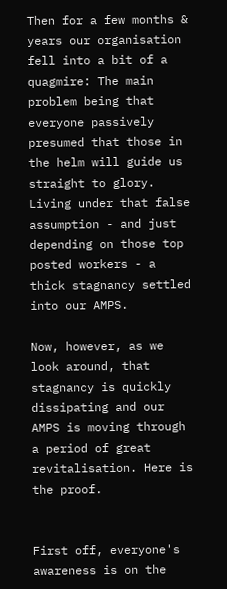Then for a few months & years our organisation fell into a bit of a quagmire: The main problem being that everyone passively presumed that those in the helm will guide us straight to glory. Living under that false assumption - and just depending on those top posted workers - a thick stagnancy settled into our AMPS.

Now, however, as we look around, that stagnancy is quickly dissipating and our AMPS is moving through a period of great revitalisation. Here is the proof.


First off, everyone's awareness is on the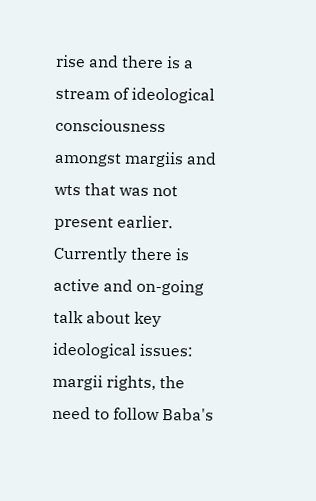rise and there is a stream of ideological consciousness amongst margiis and wts that was not present earlier. Currently there is active and on-going talk about key ideological issues: margii rights, the need to follow Baba's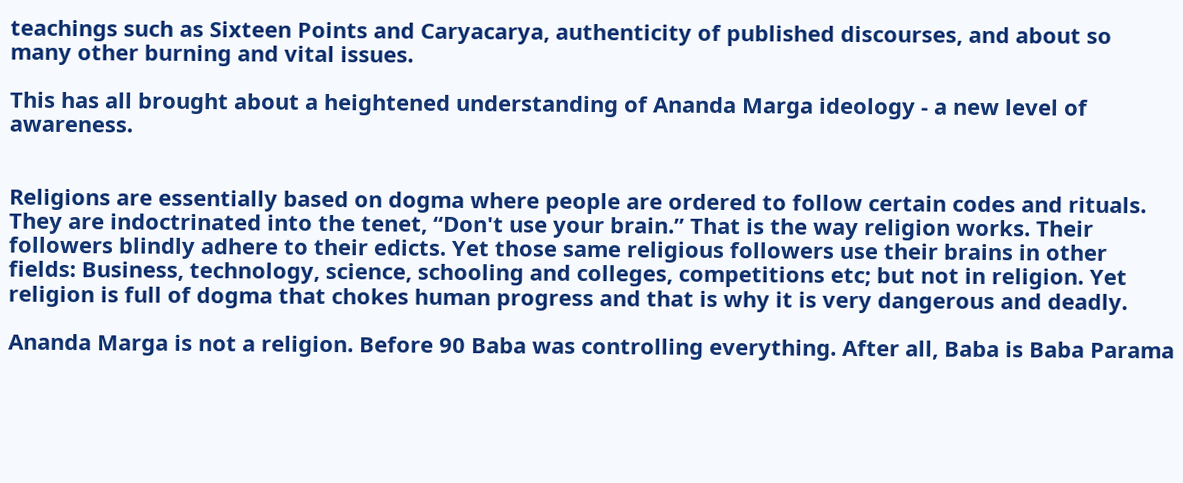teachings such as Sixteen Points and Caryacarya, authenticity of published discourses, and about so many other burning and vital issues.

This has all brought about a heightened understanding of Ananda Marga ideology - a new level of awareness.


Religions are essentially based on dogma where people are ordered to follow certain codes and rituals. They are indoctrinated into the tenet, “Don't use your brain.” That is the way religion works. Their followers blindly adhere to their edicts. Yet those same religious followers use their brains in other fields: Business, technology, science, schooling and colleges, competitions etc; but not in religion. Yet religion is full of dogma that chokes human progress and that is why it is very dangerous and deadly.

Ananda Marga is not a religion. Before 90 Baba was controlling everything. After all, Baba is Baba Parama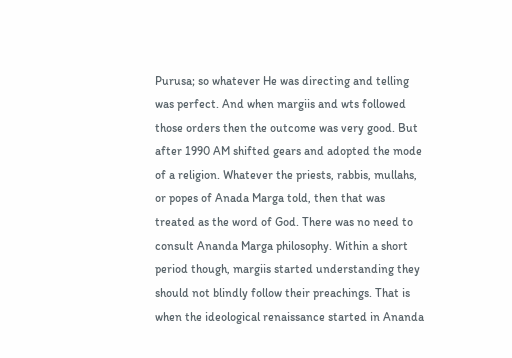Purusa; so whatever He was directing and telling was perfect. And when margiis and wts followed those orders then the outcome was very good. But after 1990 AM shifted gears and adopted the mode of a religion. Whatever the priests, rabbis, mullahs, or popes of Anada Marga told, then that was treated as the word of God. There was no need to consult Ananda Marga philosophy. Within a short period though, margiis started understanding they should not blindly follow their preachings. That is when the ideological renaissance started in Ananda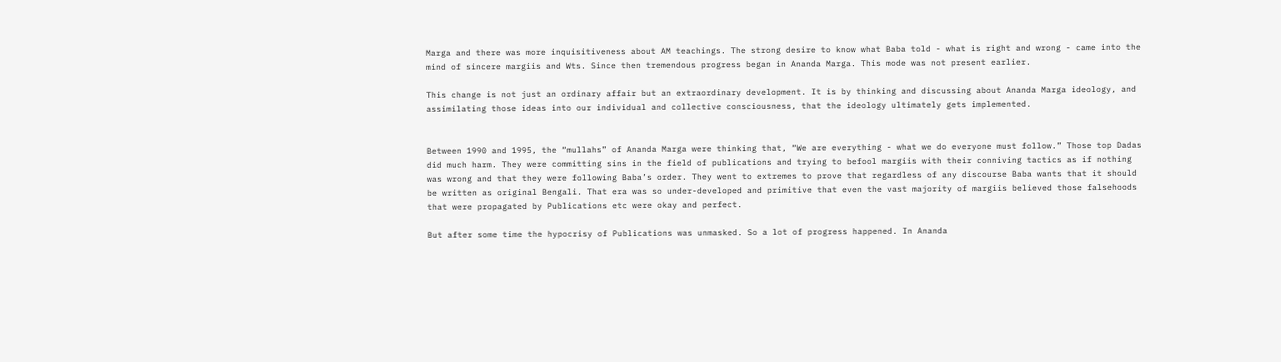Marga and there was more inquisitiveness about AM teachings. The strong desire to know what Baba told - what is right and wrong - came into the mind of sincere margiis and Wts. Since then tremendous progress began in Ananda Marga. This mode was not present earlier.

This change is not just an ordinary affair but an extraordinary development. It is by thinking and discussing about Ananda Marga ideology, and assimilating those ideas into our individual and collective consciousness, that the ideology ultimately gets implemented.


Between 1990 and 1995, the “mullahs” of Ananda Marga were thinking that, “We are everything - what we do everyone must follow.” Those top Dadas did much harm. They were committing sins in the field of publications and trying to befool margiis with their conniving tactics as if nothing was wrong and that they were following Baba’s order. They went to extremes to prove that regardless of any discourse Baba wants that it should be written as original Bengali. That era was so under-developed and primitive that even the vast majority of margiis believed those falsehoods that were propagated by Publications etc were okay and perfect.

But after some time the hypocrisy of Publications was unmasked. So a lot of progress happened. In Ananda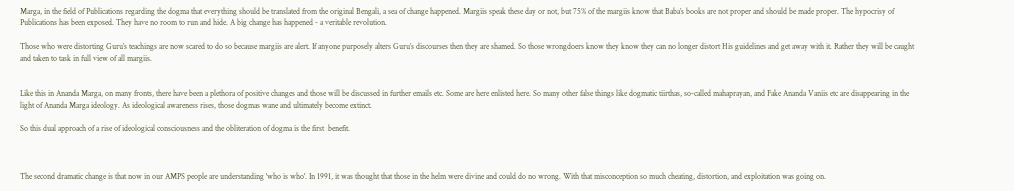Marga, in the field of Publications regarding the dogma that everything should be translated from the original Bengali, a sea of change happened. Margiis speak these day or not, but 75% of the margiis know that Baba’s books are not proper and should be made proper. The hypocrisy of Publications has been exposed. They have no room to run and hide. A big change has happened - a veritable revolution.

Those who were distorting Guru’s teachings are now scared to do so because margiis are alert. If anyone purposely alters Guru’s discourses then they are shamed. So those wrongdoers know they know they can no longer distort His guidelines and get away with it. Rather they will be caught and taken to task in full view of all margiis.


Like this in Ananda Marga, on many fronts, there have been a plethora of positive changes and those will be discussed in further emails etc. Some are here enlisted here. So many other false things like dogmatic tiirthas, so-called mahaprayan, and Fake Ananda Vaniis etc are disappearing in the light of Ananda Marga ideology. As ideological awareness rises, those dogmas wane and ultimately become extinct.

So this dual approach of a rise of ideological consciousness and the obliteration of dogma is the first  benefit.



The second dramatic change is that now in our AMPS people are understanding 'who is who'. In 1991, it was thought that those in the helm were divine and could do no wrong. With that misconception so much cheating, distortion, and exploitation was going on.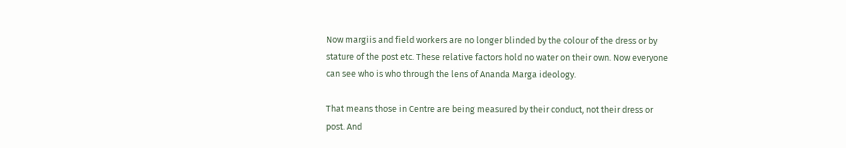Now margiis and field workers are no longer blinded by the colour of the dress or by stature of the post etc. These relative factors hold no water on their own. Now everyone can see who is who through the lens of Ananda Marga ideology.

That means those in Centre are being measured by their conduct, not their dress or post. And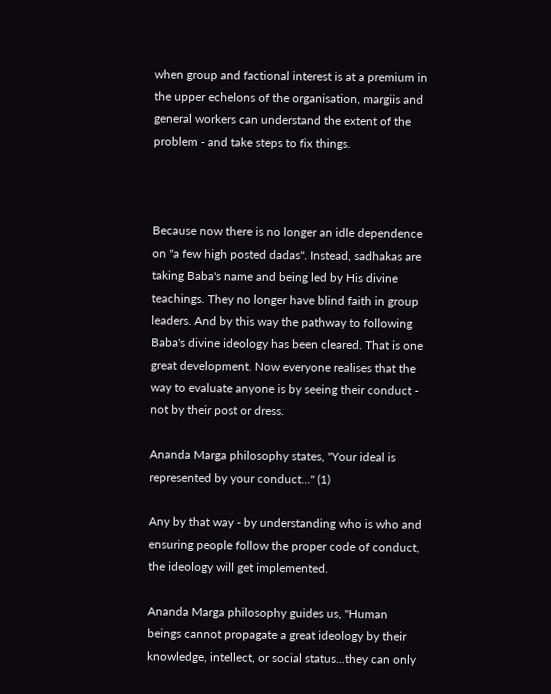when group and factional interest is at a premium in the upper echelons of the organisation, margiis and general workers can understand the extent of the problem - and take steps to fix things.



Because now there is no longer an idle dependence on "a few high posted dadas". Instead, sadhakas are taking Baba's name and being led by His divine teachings. They no longer have blind faith in group leaders. And by this way the pathway to following Baba's divine ideology has been cleared. That is one great development. Now everyone realises that the way to evaluate anyone is by seeing their conduct - not by their post or dress.

Ananda Marga philosophy states, "Your ideal is represented by your conduct..." (1)

Any by that way - by understanding who is who and ensuring people follow the proper code of conduct, the ideology will get implemented.

Ananda Marga philosophy guides us, "Human beings cannot propagate a great ideology by their knowledge, intellect, or social status...they can only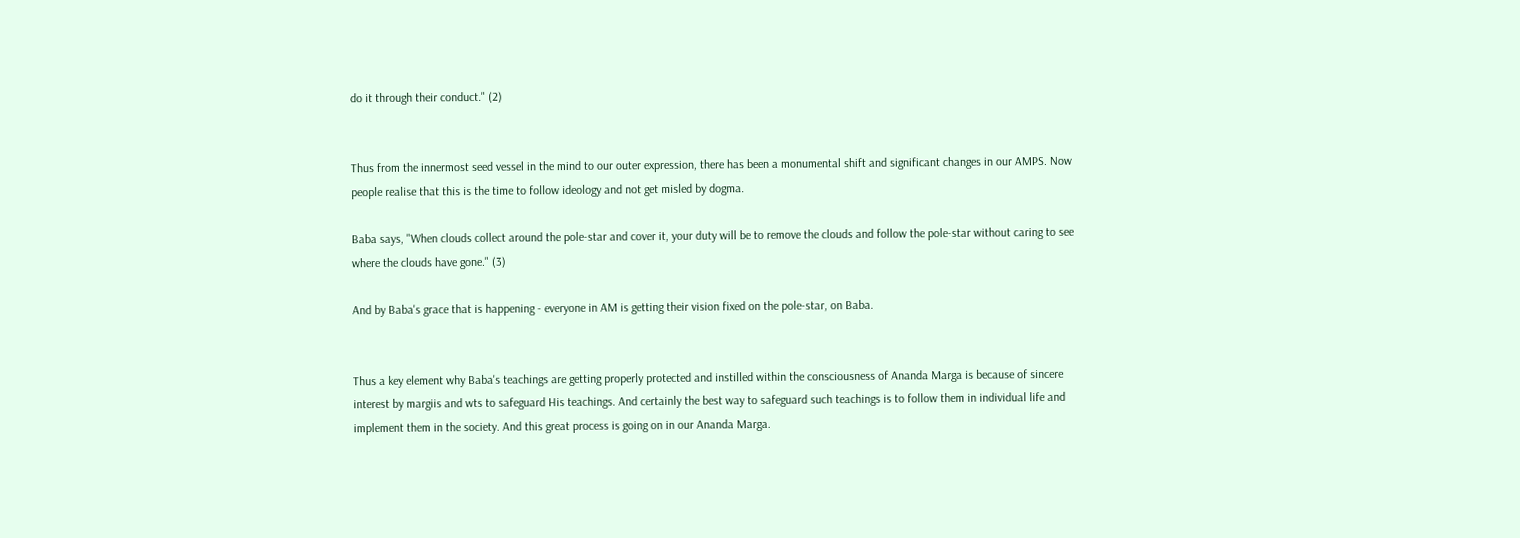do it through their conduct." (2)


Thus from the innermost seed vessel in the mind to our outer expression, there has been a monumental shift and significant changes in our AMPS. Now people realise that this is the time to follow ideology and not get misled by dogma.

Baba says, "When clouds collect around the pole-star and cover it, your duty will be to remove the clouds and follow the pole-star without caring to see where the clouds have gone." (3)

And by Baba's grace that is happening - everyone in AM is getting their vision fixed on the pole-star, on Baba.


Thus a key element why Baba's teachings are getting properly protected and instilled within the consciousness of Ananda Marga is because of sincere interest by margiis and wts to safeguard His teachings. And certainly the best way to safeguard such teachings is to follow them in individual life and implement them in the society. And this great process is going on in our Ananda Marga.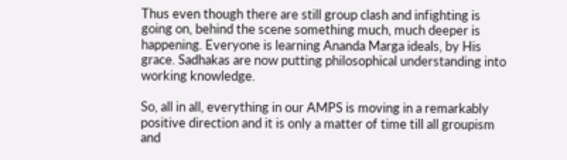Thus even though there are still group clash and infighting is going on, behind the scene something much, much deeper is happening. Everyone is learning Ananda Marga ideals, by His grace. Sadhakas are now putting philosophical understanding into working knowledge.

So, all in all, everything in our AMPS is moving in a remarkably positive direction and it is only a matter of time till all groupism and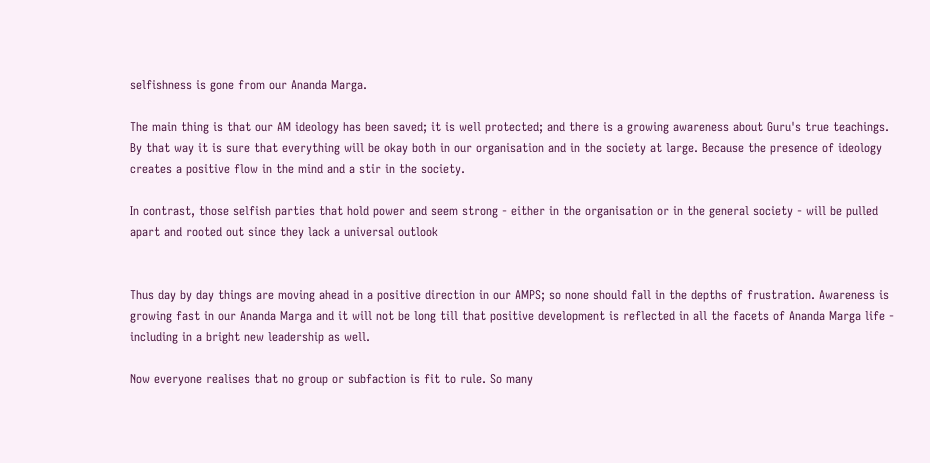selfishness is gone from our Ananda Marga.

The main thing is that our AM ideology has been saved; it is well protected; and there is a growing awareness about Guru's true teachings. By that way it is sure that everything will be okay both in our organisation and in the society at large. Because the presence of ideology creates a positive flow in the mind and a stir in the society.

In contrast, those selfish parties that hold power and seem strong - either in the organisation or in the general society - will be pulled apart and rooted out since they lack a universal outlook


Thus day by day things are moving ahead in a positive direction in our AMPS; so none should fall in the depths of frustration. Awareness is growing fast in our Ananda Marga and it will not be long till that positive development is reflected in all the facets of Ananda Marga life - including in a bright new leadership as well.

Now everyone realises that no group or subfaction is fit to rule. So many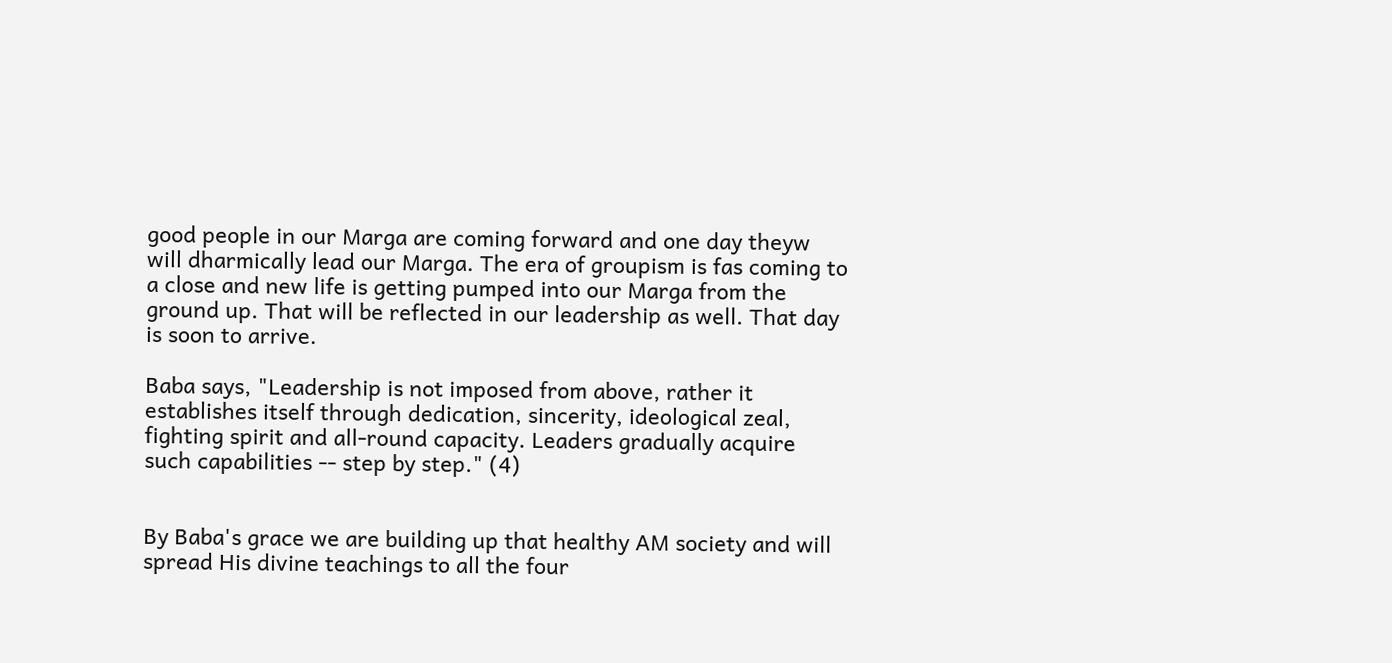good people in our Marga are coming forward and one day theyw will dharmically lead our Marga. The era of groupism is fas coming to a close and new life is getting pumped into our Marga from the ground up. That will be reflected in our leadership as well. That day is soon to arrive.

Baba says, "Leadership is not imposed from above, rather it establishes itself through dedication, sincerity, ideological zeal, fighting spirit and all-round capacity. Leaders gradually acquire such capabilities -- step by step." (4)


By Baba's grace we are building up that healthy AM society and will spread His divine teachings to all the four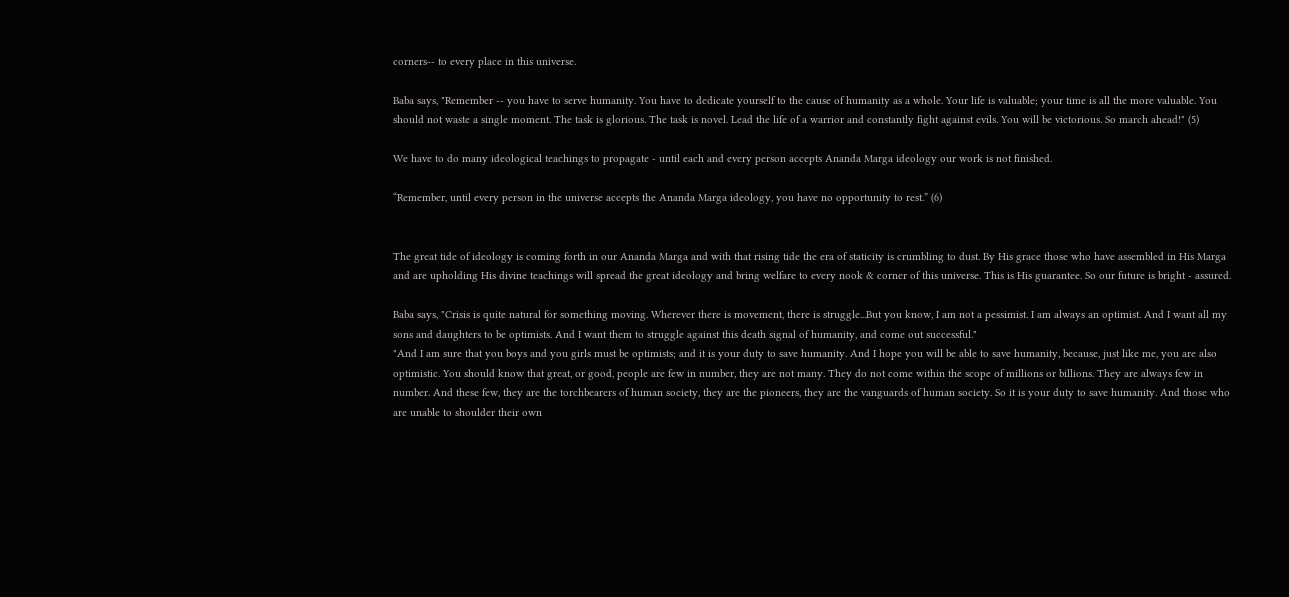corners-- to every place in this universe.

Baba says, "Remember -- you have to serve humanity. You have to dedicate yourself to the cause of humanity as a whole. Your life is valuable; your time is all the more valuable. You should not waste a single moment. The task is glorious. The task is novel. Lead the life of a warrior and constantly fight against evils. You will be victorious. So march ahead!" (5)

We have to do many ideological teachings to propagate - until each and every person accepts Ananda Marga ideology our work is not finished.

“Remember, until every person in the universe accepts the Ananda Marga ideology, you have no opportunity to rest.” (6)


The great tide of ideology is coming forth in our Ananda Marga and with that rising tide the era of staticity is crumbling to dust. By His grace those who have assembled in His Marga and are upholding His divine teachings will spread the great ideology and bring welfare to every nook & corner of this universe. This is His guarantee. So our future is bright - assured.

Baba says, "Crisis is quite natural for something moving. Wherever there is movement, there is struggle...But you know, I am not a pessimist. I am always an optimist. And I want all my sons and daughters to be optimists. And I want them to struggle against this death signal of humanity, and come out successful."
"And I am sure that you boys and you girls must be optimists; and it is your duty to save humanity. And I hope you will be able to save humanity, because, just like me, you are also optimistic. You should know that great, or good, people are few in number, they are not many. They do not come within the scope of millions or billions. They are always few in number. And these few, they are the torchbearers of human society, they are the pioneers, they are the vanguards of human society. So it is your duty to save humanity. And those who are unable to shoulder their own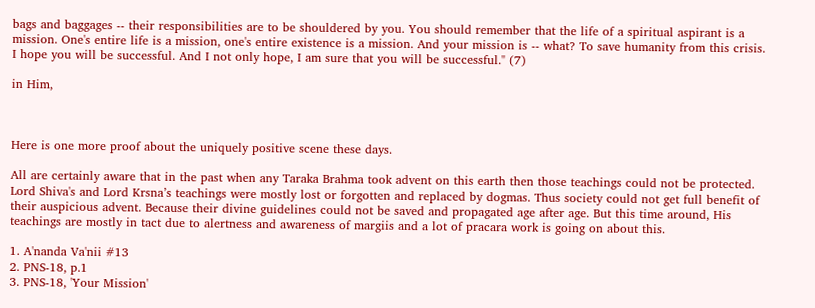bags and baggages -- their responsibilities are to be shouldered by you. You should remember that the life of a spiritual aspirant is a mission. One's entire life is a mission, one's entire existence is a mission. And your mission is -- what? To save humanity from this crisis. I hope you will be successful. And I not only hope, I am sure that you will be successful." (7)

in Him,



Here is one more proof about the uniquely positive scene these days.

All are certainly aware that in the past when any Taraka Brahma took advent on this earth then those teachings could not be protected. Lord Shiva's and Lord Krsna’s teachings were mostly lost or forgotten and replaced by dogmas. Thus society could not get full benefit of their auspicious advent. Because their divine guidelines could not be saved and propagated age after age. But this time around, His teachings are mostly in tact due to alertness and awareness of margiis and a lot of pracara work is going on about this.

1. A'nanda Va'nii #13
2. PNS-18, p.1
3. PNS-18, 'Your Mission'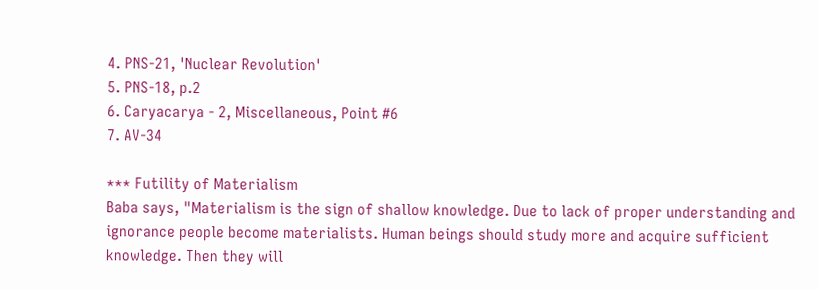4. PNS-21, 'Nuclear Revolution'
5. PNS-18, p.2
6. Caryacarya - 2, Miscellaneous, Point #6
7. AV-34

*** Futility of Materialism
Baba says, "Materialism is the sign of shallow knowledge. Due to lack of proper understanding and ignorance people become materialists. Human beings should study more and acquire sufficient knowledge. Then they will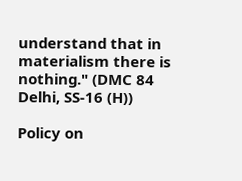understand that in materialism there is nothing." (DMC 84 Delhi, SS-16 (H))

Policy on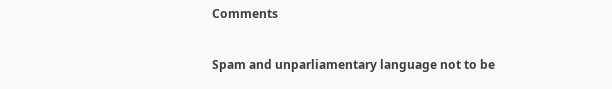Comments

Spam and unparliamentary language not to be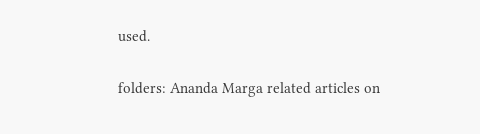used.

folders: Ananda Marga related articles on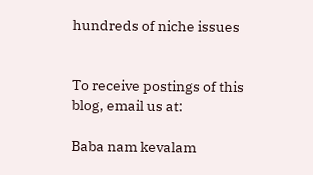hundreds of niche issues


To receive postings of this blog, email us at:

Baba nam kevalam